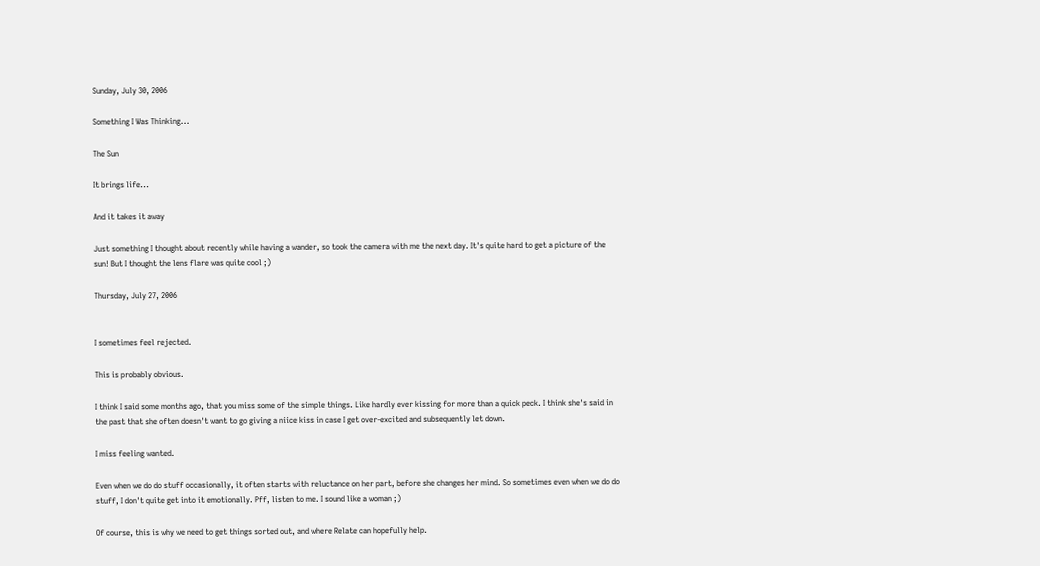Sunday, July 30, 2006

Something I Was Thinking...

The Sun

It brings life...

And it takes it away

Just something I thought about recently while having a wander, so took the camera with me the next day. It's quite hard to get a picture of the sun! But I thought the lens flare was quite cool ;)

Thursday, July 27, 2006


I sometimes feel rejected.

This is probably obvious.

I think I said some months ago, that you miss some of the simple things. Like hardly ever kissing for more than a quick peck. I think she's said in the past that she often doesn't want to go giving a niice kiss in case I get over-excited and subsequently let down.

I miss feeling wanted.

Even when we do do stuff occasionally, it often starts with reluctance on her part, before she changes her mind. So sometimes even when we do do stuff, I don't quite get into it emotionally. Pff, listen to me. I sound like a woman ;)

Of course, this is why we need to get things sorted out, and where Relate can hopefully help.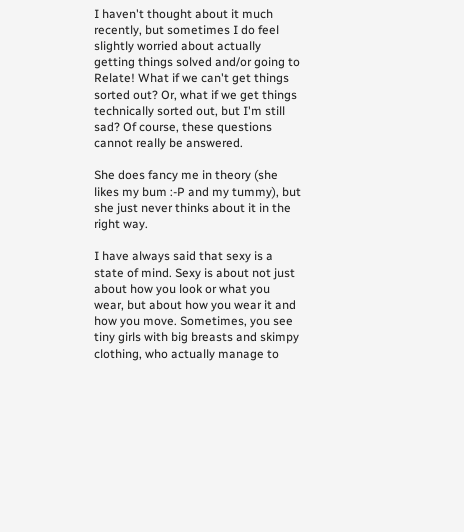I haven't thought about it much recently, but sometimes I do feel slightly worried about actually getting things solved and/or going to Relate! What if we can't get things sorted out? Or, what if we get things technically sorted out, but I'm still sad? Of course, these questions cannot really be answered.

She does fancy me in theory (she likes my bum :-P and my tummy), but she just never thinks about it in the right way.

I have always said that sexy is a state of mind. Sexy is about not just about how you look or what you wear, but about how you wear it and how you move. Sometimes, you see tiny girls with big breasts and skimpy clothing, who actually manage to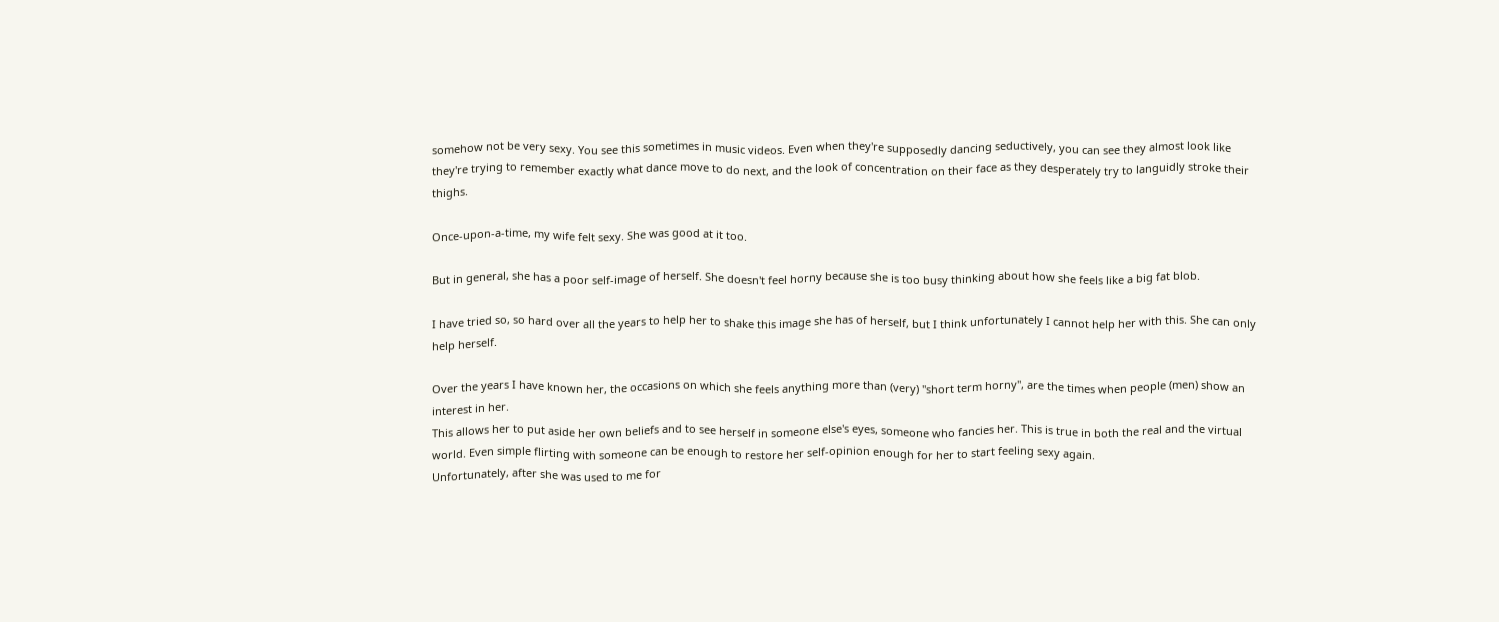somehow not be very sexy. You see this sometimes in music videos. Even when they're supposedly dancing seductively, you can see they almost look like they're trying to remember exactly what dance move to do next, and the look of concentration on their face as they desperately try to languidly stroke their thighs.

Once-upon-a-time, my wife felt sexy. She was good at it too.

But in general, she has a poor self-image of herself. She doesn't feel horny because she is too busy thinking about how she feels like a big fat blob.

I have tried so, so hard over all the years to help her to shake this image she has of herself, but I think unfortunately I cannot help her with this. She can only help herself.

Over the years I have known her, the occasions on which she feels anything more than (very) "short term horny", are the times when people (men) show an interest in her.
This allows her to put aside her own beliefs and to see herself in someone else's eyes, someone who fancies her. This is true in both the real and the virtual world. Even simple flirting with someone can be enough to restore her self-opinion enough for her to start feeling sexy again.
Unfortunately, after she was used to me for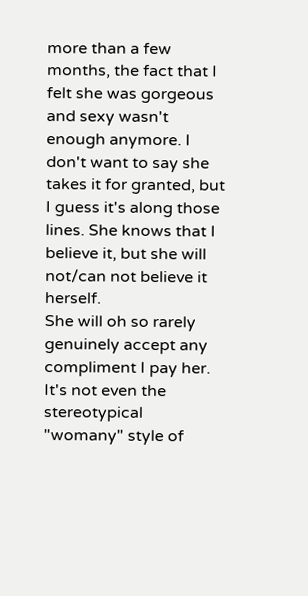more than a few months, the fact that I felt she was gorgeous and sexy wasn't enough anymore. I don't want to say she takes it for granted, but I guess it's along those lines. She knows that I believe it, but she will not/can not believe it herself.
She will oh so rarely genuinely accept any compliment I pay her. It's not even the stereotypical "womany" style of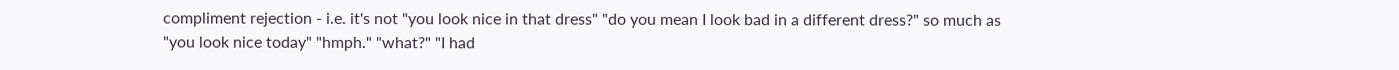compliment rejection - i.e. it's not "you look nice in that dress" "do you mean I look bad in a different dress?" so much as "you look nice today" "hmph." "what?" "I had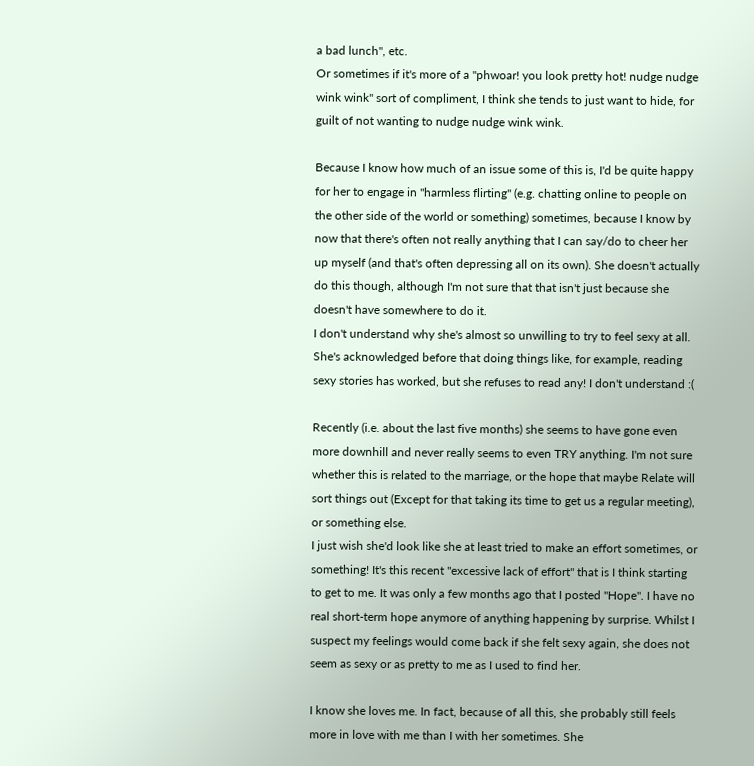a bad lunch", etc.
Or sometimes if it's more of a "phwoar! you look pretty hot! nudge nudge wink wink" sort of compliment, I think she tends to just want to hide, for guilt of not wanting to nudge nudge wink wink.

Because I know how much of an issue some of this is, I'd be quite happy for her to engage in "harmless flirting" (e.g. chatting online to people on the other side of the world or something) sometimes, because I know by now that there's often not really anything that I can say/do to cheer her up myself (and that's often depressing all on its own). She doesn't actually do this though, although I'm not sure that that isn't just because she doesn't have somewhere to do it.
I don't understand why she's almost so unwilling to try to feel sexy at all. She's acknowledged before that doing things like, for example, reading sexy stories has worked, but she refuses to read any! I don't understand :(

Recently (i.e. about the last five months) she seems to have gone even more downhill and never really seems to even TRY anything. I'm not sure whether this is related to the marriage, or the hope that maybe Relate will sort things out (Except for that taking its time to get us a regular meeting), or something else.
I just wish she'd look like she at least tried to make an effort sometimes, or something! It's this recent "excessive lack of effort" that is I think starting to get to me. It was only a few months ago that I posted "Hope". I have no real short-term hope anymore of anything happening by surprise. Whilst I suspect my feelings would come back if she felt sexy again, she does not seem as sexy or as pretty to me as I used to find her.

I know she loves me. In fact, because of all this, she probably still feels more in love with me than I with her sometimes. She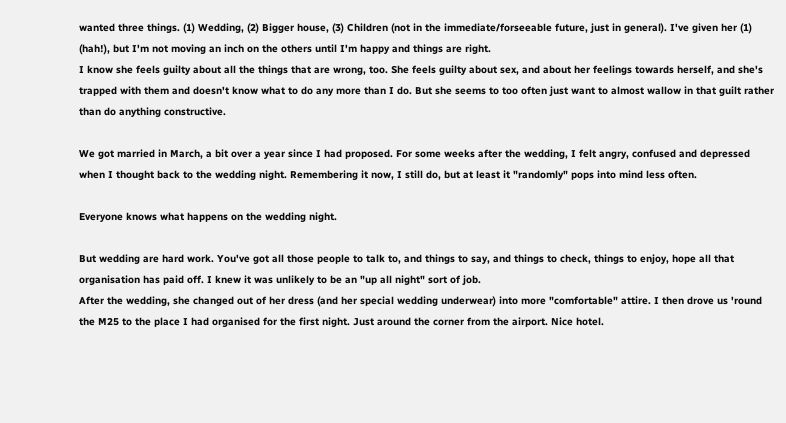wanted three things. (1) Wedding, (2) Bigger house, (3) Children (not in the immediate/forseeable future, just in general). I've given her (1) (hah!), but I'm not moving an inch on the others until I'm happy and things are right.
I know she feels guilty about all the things that are wrong, too. She feels guilty about sex, and about her feelings towards herself, and she's trapped with them and doesn't know what to do any more than I do. But she seems to too often just want to almost wallow in that guilt rather than do anything constructive.

We got married in March, a bit over a year since I had proposed. For some weeks after the wedding, I felt angry, confused and depressed when I thought back to the wedding night. Remembering it now, I still do, but at least it "randomly" pops into mind less often.

Everyone knows what happens on the wedding night.

But wedding are hard work. You've got all those people to talk to, and things to say, and things to check, things to enjoy, hope all that organisation has paid off. I knew it was unlikely to be an "up all night" sort of job.
After the wedding, she changed out of her dress (and her special wedding underwear) into more "comfortable" attire. I then drove us 'round the M25 to the place I had organised for the first night. Just around the corner from the airport. Nice hotel.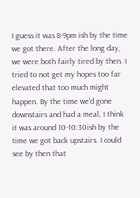I guess it was 8-9pm ish by the time we got there. After the long day, we were both fairly tired by then. I tried to not get my hopes too far elevated that too much might happen. By the time we'd gone downstairs and had a meal, I think it was around 10-10:30ish by the time we got back upstairs. I could see by then that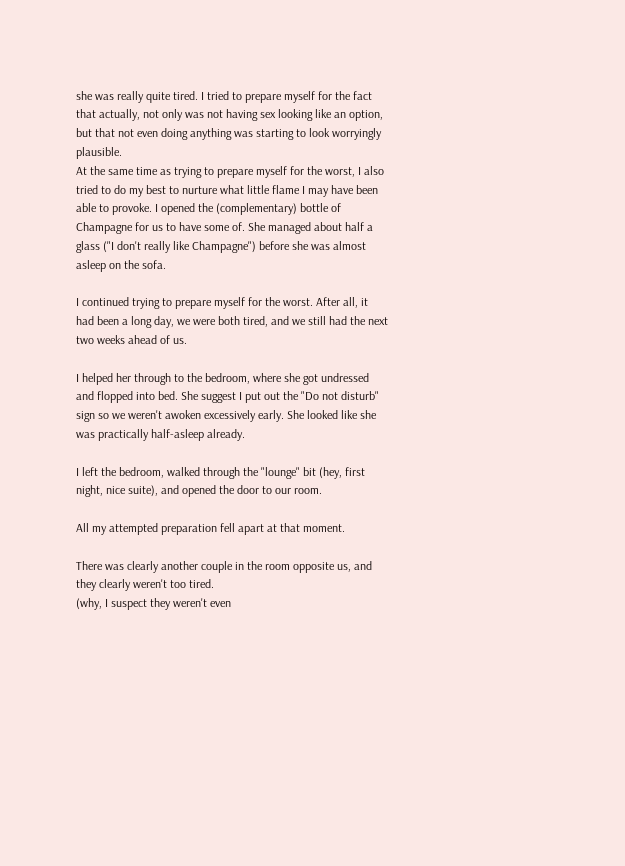she was really quite tired. I tried to prepare myself for the fact that actually, not only was not having sex looking like an option, but that not even doing anything was starting to look worryingly plausible.
At the same time as trying to prepare myself for the worst, I also tried to do my best to nurture what little flame I may have been able to provoke. I opened the (complementary) bottle of Champagne for us to have some of. She managed about half a glass ("I don't really like Champagne") before she was almost asleep on the sofa.

I continued trying to prepare myself for the worst. After all, it had been a long day, we were both tired, and we still had the next two weeks ahead of us.

I helped her through to the bedroom, where she got undressed and flopped into bed. She suggest I put out the "Do not disturb" sign so we weren't awoken excessively early. She looked like she was practically half-asleep already.

I left the bedroom, walked through the "lounge" bit (hey, first night, nice suite), and opened the door to our room.

All my attempted preparation fell apart at that moment.

There was clearly another couple in the room opposite us, and they clearly weren't too tired.
(why, I suspect they weren't even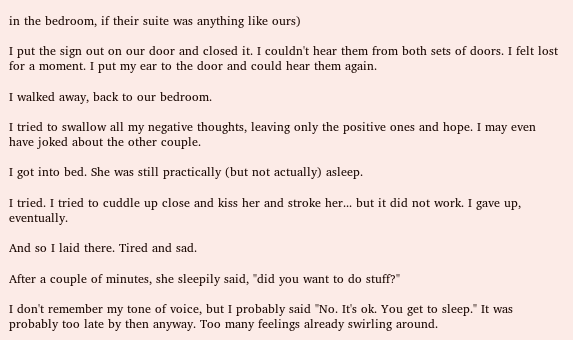in the bedroom, if their suite was anything like ours)

I put the sign out on our door and closed it. I couldn't hear them from both sets of doors. I felt lost for a moment. I put my ear to the door and could hear them again.

I walked away, back to our bedroom.

I tried to swallow all my negative thoughts, leaving only the positive ones and hope. I may even have joked about the other couple.

I got into bed. She was still practically (but not actually) asleep.

I tried. I tried to cuddle up close and kiss her and stroke her... but it did not work. I gave up, eventually.

And so I laid there. Tired and sad.

After a couple of minutes, she sleepily said, "did you want to do stuff?"

I don't remember my tone of voice, but I probably said "No. It's ok. You get to sleep." It was probably too late by then anyway. Too many feelings already swirling around.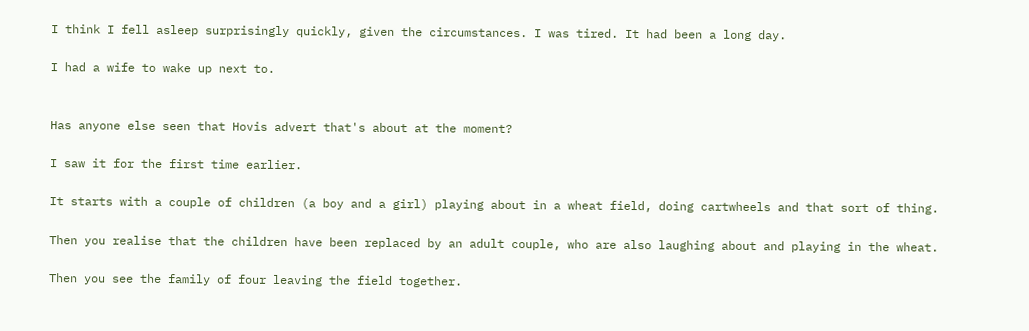I think I fell asleep surprisingly quickly, given the circumstances. I was tired. It had been a long day.

I had a wife to wake up next to.


Has anyone else seen that Hovis advert that's about at the moment?

I saw it for the first time earlier.

It starts with a couple of children (a boy and a girl) playing about in a wheat field, doing cartwheels and that sort of thing.

Then you realise that the children have been replaced by an adult couple, who are also laughing about and playing in the wheat.

Then you see the family of four leaving the field together.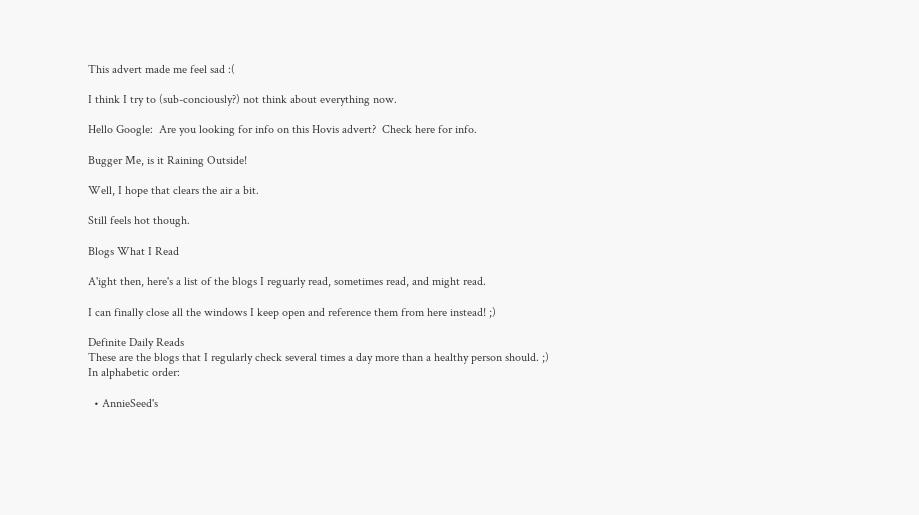This advert made me feel sad :(

I think I try to (sub-conciously?) not think about everything now.

Hello Google:  Are you looking for info on this Hovis advert?  Check here for info.

Bugger Me, is it Raining Outside!

Well, I hope that clears the air a bit.

Still feels hot though.

Blogs What I Read

A'ight then, here's a list of the blogs I reguarly read, sometimes read, and might read.

I can finally close all the windows I keep open and reference them from here instead! ;)

Definite Daily Reads
These are the blogs that I regularly check several times a day more than a healthy person should. ;)
In alphabetic order:

  • AnnieSeed's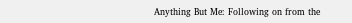Anything But Me: Following on from the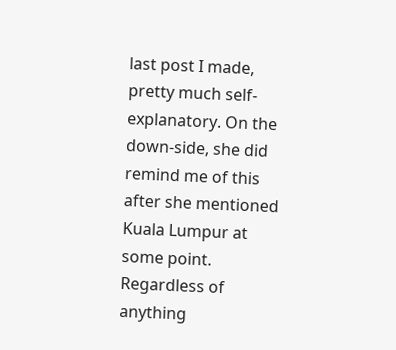last post I made, pretty much self-explanatory. On the down-side, she did remind me of this after she mentioned Kuala Lumpur at some point. Regardless of anything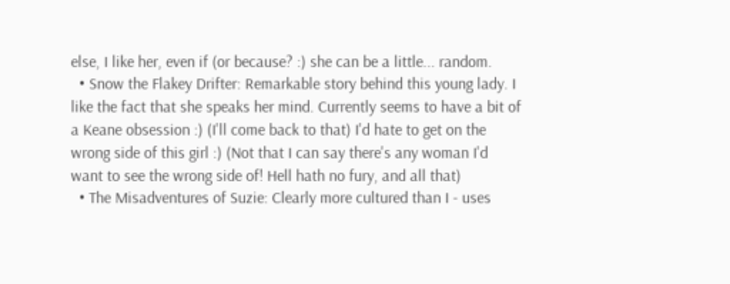else, I like her, even if (or because? :) she can be a little... random.
  • Snow the Flakey Drifter: Remarkable story behind this young lady. I like the fact that she speaks her mind. Currently seems to have a bit of a Keane obsession :) (I'll come back to that) I'd hate to get on the wrong side of this girl :) (Not that I can say there's any woman I'd want to see the wrong side of! Hell hath no fury, and all that)
  • The Misadventures of Suzie: Clearly more cultured than I - uses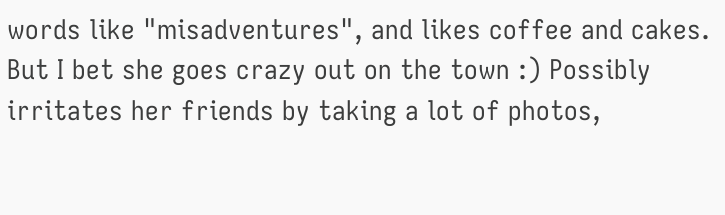words like "misadventures", and likes coffee and cakes. But I bet she goes crazy out on the town :) Possibly irritates her friends by taking a lot of photos,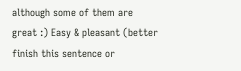although some of them are great :) Easy & pleasant (better finish this sentence or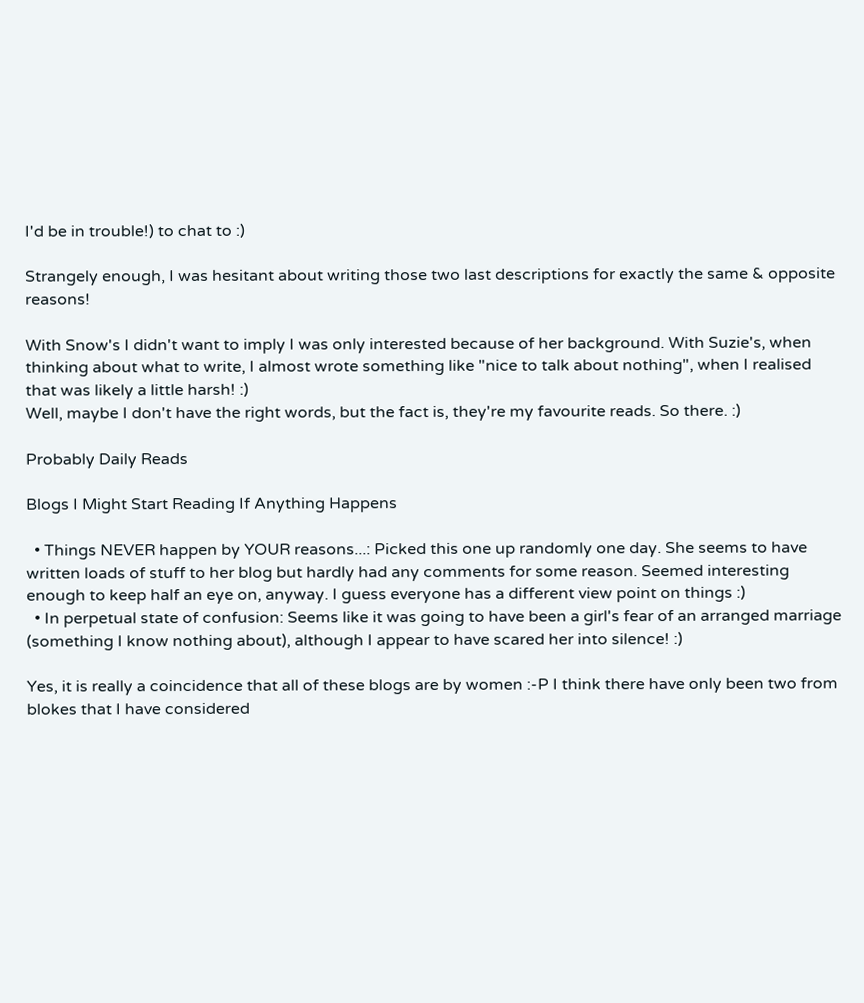I'd be in trouble!) to chat to :)

Strangely enough, I was hesitant about writing those two last descriptions for exactly the same & opposite reasons!

With Snow's I didn't want to imply I was only interested because of her background. With Suzie's, when thinking about what to write, I almost wrote something like "nice to talk about nothing", when I realised that was likely a little harsh! :)
Well, maybe I don't have the right words, but the fact is, they're my favourite reads. So there. :)

Probably Daily Reads

Blogs I Might Start Reading If Anything Happens

  • Things NEVER happen by YOUR reasons...: Picked this one up randomly one day. She seems to have written loads of stuff to her blog but hardly had any comments for some reason. Seemed interesting enough to keep half an eye on, anyway. I guess everyone has a different view point on things :)
  • In perpetual state of confusion: Seems like it was going to have been a girl's fear of an arranged marriage (something I know nothing about), although I appear to have scared her into silence! :)

Yes, it is really a coincidence that all of these blogs are by women :-P I think there have only been two from blokes that I have considered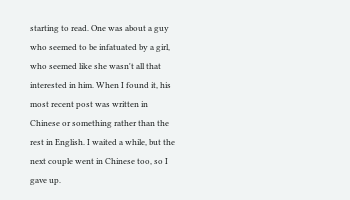starting to read. One was about a guy who seemed to be infatuated by a girl, who seemed like she wasn't all that interested in him. When I found it, his most recent post was written in Chinese or something rather than the rest in English. I waited a while, but the next couple went in Chinese too, so I gave up.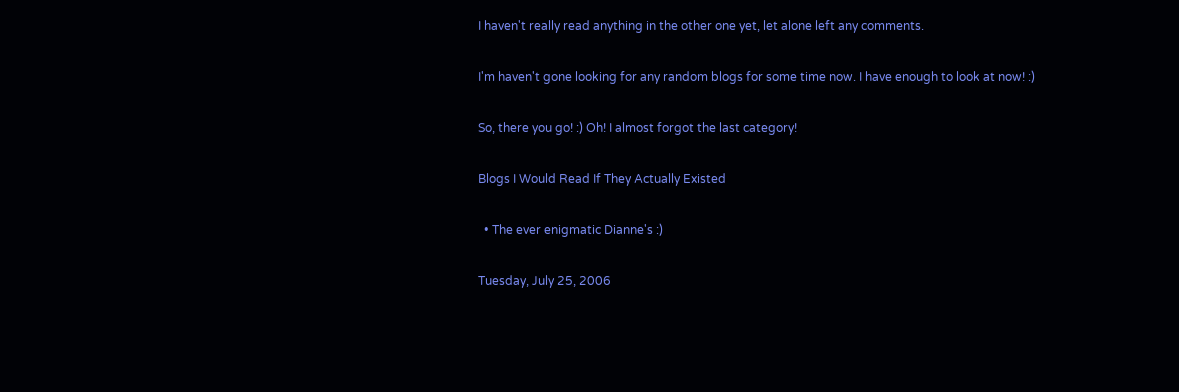I haven't really read anything in the other one yet, let alone left any comments.

I'm haven't gone looking for any random blogs for some time now. I have enough to look at now! :)

So, there you go! :) Oh! I almost forgot the last category!

Blogs I Would Read If They Actually Existed

  • The ever enigmatic Dianne's :)

Tuesday, July 25, 2006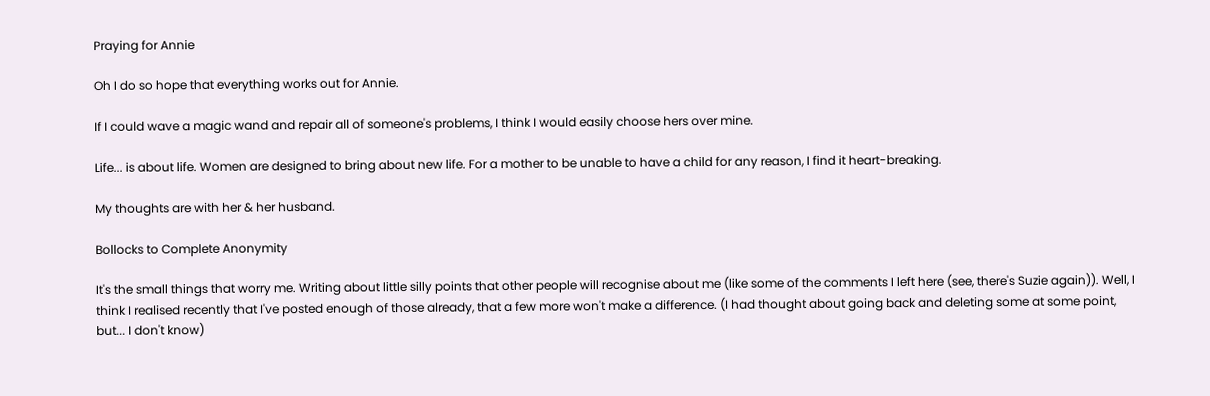Praying for Annie

Oh I do so hope that everything works out for Annie.

If I could wave a magic wand and repair all of someone's problems, I think I would easily choose hers over mine.

Life... is about life. Women are designed to bring about new life. For a mother to be unable to have a child for any reason, I find it heart-breaking.

My thoughts are with her & her husband.

Bollocks to Complete Anonymity

It's the small things that worry me. Writing about little silly points that other people will recognise about me (like some of the comments I left here (see, there's Suzie again)). Well, I think I realised recently that I've posted enough of those already, that a few more won't make a difference. (I had thought about going back and deleting some at some point, but... I don't know)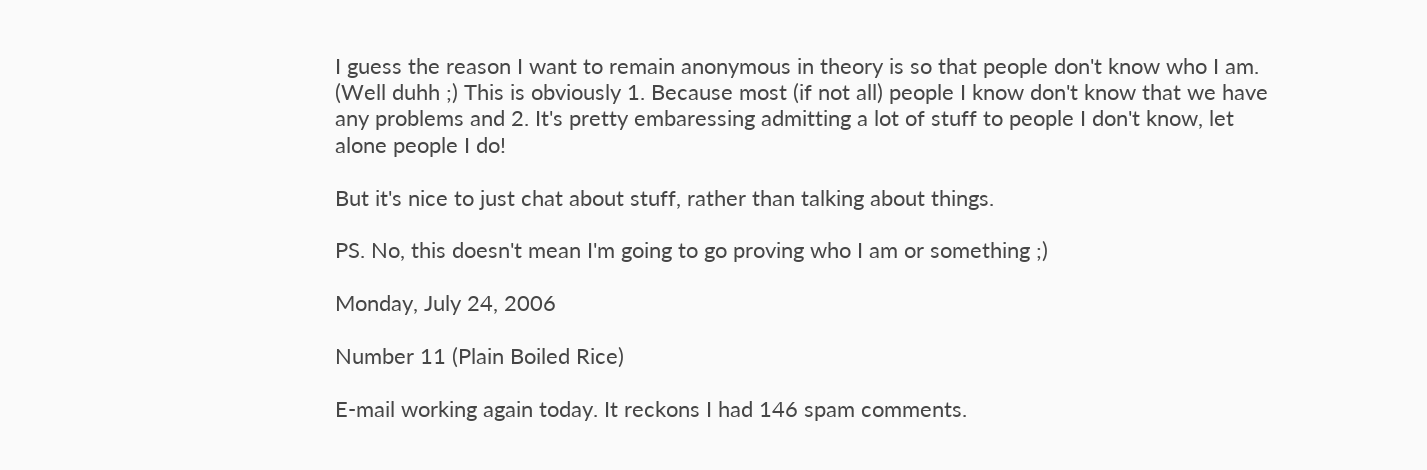I guess the reason I want to remain anonymous in theory is so that people don't know who I am. (Well duhh ;) This is obviously 1. Because most (if not all) people I know don't know that we have any problems and 2. It's pretty embaressing admitting a lot of stuff to people I don't know, let alone people I do!

But it's nice to just chat about stuff, rather than talking about things.

PS. No, this doesn't mean I'm going to go proving who I am or something ;)

Monday, July 24, 2006

Number 11 (Plain Boiled Rice)

E-mail working again today. It reckons I had 146 spam comments.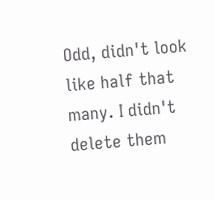Odd, didn't look like half that many. I didn't delete them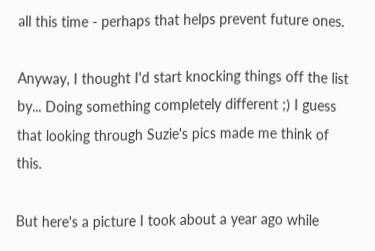all this time - perhaps that helps prevent future ones.

Anyway, I thought I'd start knocking things off the list by... Doing something completely different ;) I guess that looking through Suzie's pics made me think of this.

But here's a picture I took about a year ago while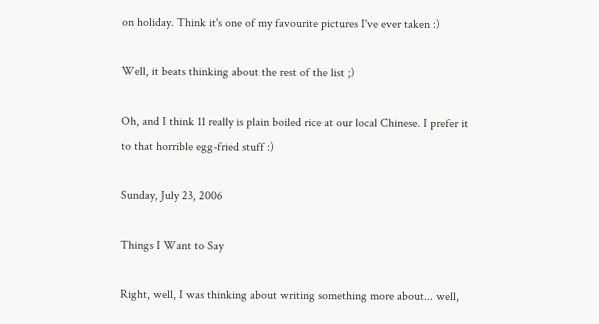on holiday. Think it's one of my favourite pictures I've ever taken :)

Well, it beats thinking about the rest of the list ;)

Oh, and I think 11 really is plain boiled rice at our local Chinese. I prefer it to that horrible egg-fried stuff :)

Sunday, July 23, 2006

Things I Want to Say

Right, well, I was thinking about writing something more about... well,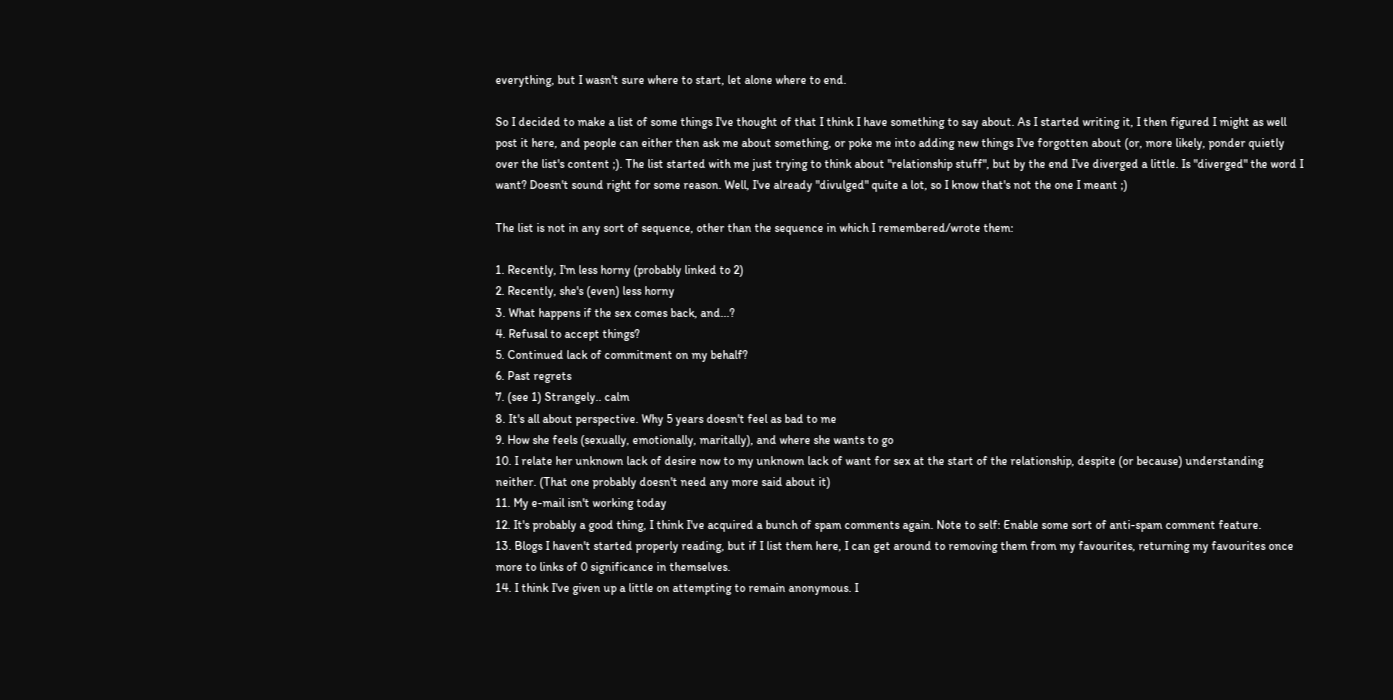everything, but I wasn't sure where to start, let alone where to end.

So I decided to make a list of some things I've thought of that I think I have something to say about. As I started writing it, I then figured I might as well post it here, and people can either then ask me about something, or poke me into adding new things I've forgotten about (or, more likely, ponder quietly over the list's content ;). The list started with me just trying to think about "relationship stuff", but by the end I've diverged a little. Is "diverged" the word I want? Doesn't sound right for some reason. Well, I've already "divulged" quite a lot, so I know that's not the one I meant ;)

The list is not in any sort of sequence, other than the sequence in which I remembered/wrote them:

1. Recently, I'm less horny (probably linked to 2)
2. Recently, she's (even) less horny
3. What happens if the sex comes back, and...?
4. Refusal to accept things?
5. Continued lack of commitment on my behalf?
6. Past regrets
7. (see 1) Strangely.. calm
8. It's all about perspective. Why 5 years doesn't feel as bad to me
9. How she feels (sexually, emotionally, maritally), and where she wants to go
10. I relate her unknown lack of desire now to my unknown lack of want for sex at the start of the relationship, despite (or because) understanding neither. (That one probably doesn't need any more said about it)
11. My e-mail isn't working today
12. It's probably a good thing, I think I've acquired a bunch of spam comments again. Note to self: Enable some sort of anti-spam comment feature.
13. Blogs I haven't started properly reading, but if I list them here, I can get around to removing them from my favourites, returning my favourites once more to links of 0 significance in themselves.
14. I think I've given up a little on attempting to remain anonymous. I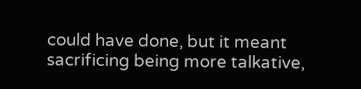could have done, but it meant sacrificing being more talkative,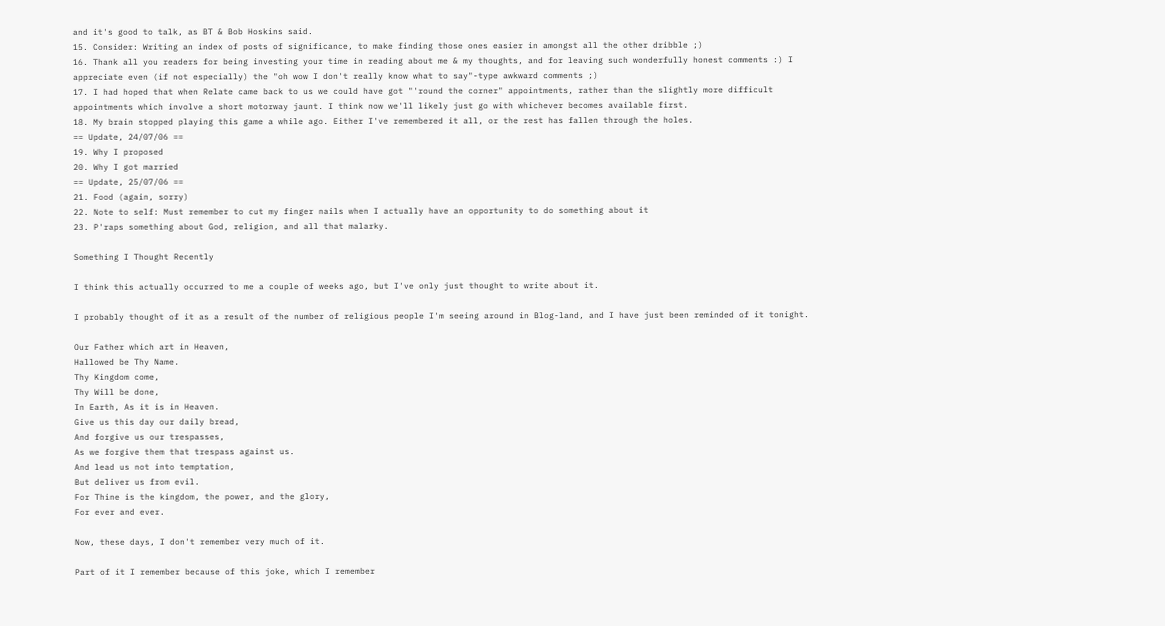and it's good to talk, as BT & Bob Hoskins said.
15. Consider: Writing an index of posts of significance, to make finding those ones easier in amongst all the other dribble ;)
16. Thank all you readers for being investing your time in reading about me & my thoughts, and for leaving such wonderfully honest comments :) I appreciate even (if not especially) the "oh wow I don't really know what to say"-type awkward comments ;)
17. I had hoped that when Relate came back to us we could have got "'round the corner" appointments, rather than the slightly more difficult appointments which involve a short motorway jaunt. I think now we'll likely just go with whichever becomes available first.
18. My brain stopped playing this game a while ago. Either I've remembered it all, or the rest has fallen through the holes.
== Update, 24/07/06 ==
19. Why I proposed
20. Why I got married
== Update, 25/07/06 ==
21. Food (again, sorry)
22. Note to self: Must remember to cut my finger nails when I actually have an opportunity to do something about it
23. P'raps something about God, religion, and all that malarky.

Something I Thought Recently

I think this actually occurred to me a couple of weeks ago, but I've only just thought to write about it.

I probably thought of it as a result of the number of religious people I'm seeing around in Blog-land, and I have just been reminded of it tonight.

Our Father which art in Heaven,
Hallowed be Thy Name.
Thy Kingdom come,
Thy Will be done,
In Earth, As it is in Heaven.
Give us this day our daily bread,
And forgive us our trespasses,
As we forgive them that trespass against us.
And lead us not into temptation,
But deliver us from evil.
For Thine is the kingdom, the power, and the glory,
For ever and ever.

Now, these days, I don't remember very much of it.

Part of it I remember because of this joke, which I remember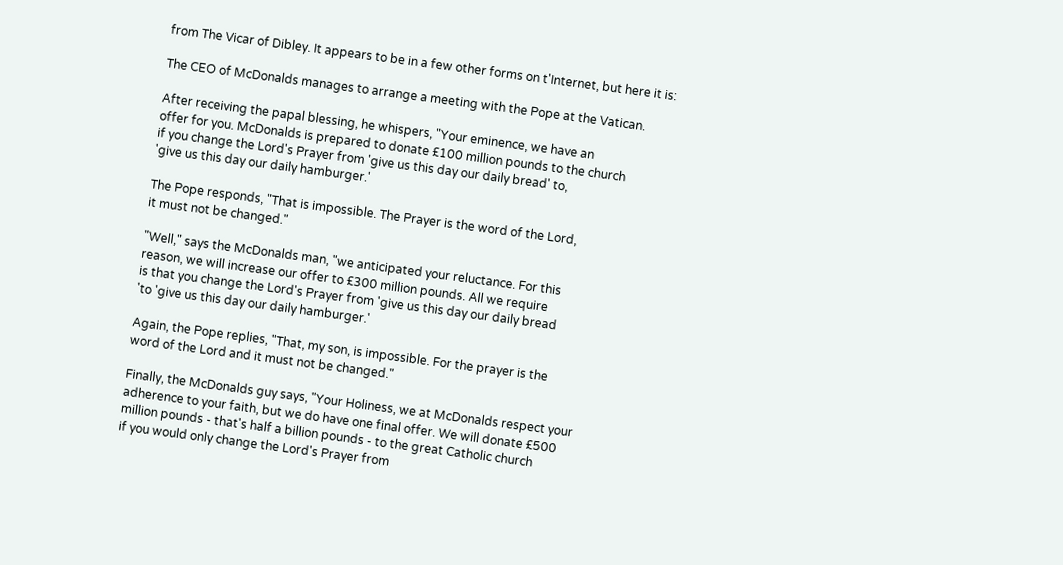from The Vicar of Dibley. It appears to be in a few other forms on t'Internet, but here it is:

The CEO of McDonalds manages to arrange a meeting with the Pope at the Vatican.

After receiving the papal blessing, he whispers, "Your eminence, we have an
offer for you. McDonalds is prepared to donate £100 million pounds to the church
if you change the Lord's Prayer from 'give us this day our daily bread' to,
'give us this day our daily hamburger.'

The Pope responds, "That is impossible. The Prayer is the word of the Lord,
it must not be changed."

"Well," says the McDonalds man, "we anticipated your reluctance. For this
reason, we will increase our offer to £300 million pounds. All we require
is that you change the Lord's Prayer from 'give us this day our daily bread
'to 'give us this day our daily hamburger.'

Again, the Pope replies, "That, my son, is impossible. For the prayer is the
word of the Lord and it must not be changed."

Finally, the McDonalds guy says, "Your Holiness, we at McDonalds respect your
adherence to your faith, but we do have one final offer. We will donate £500
million pounds - that's half a billion pounds - to the great Catholic church
if you would only change the Lord's Prayer from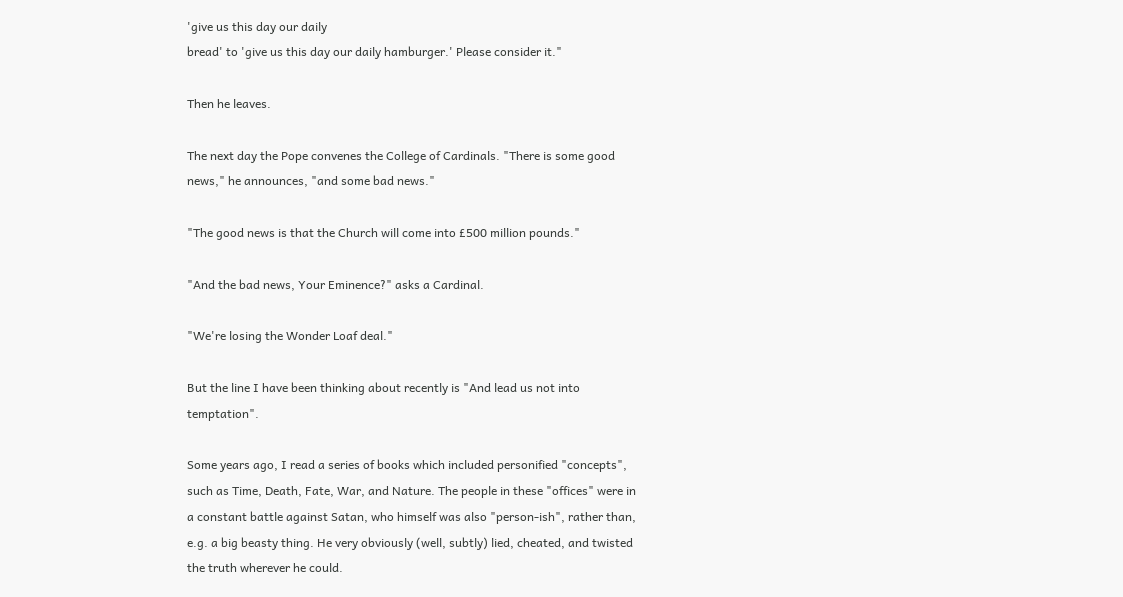'give us this day our daily
bread' to 'give us this day our daily hamburger.' Please consider it."

Then he leaves.

The next day the Pope convenes the College of Cardinals. "There is some good
news," he announces, "and some bad news."

"The good news is that the Church will come into £500 million pounds."

"And the bad news, Your Eminence?" asks a Cardinal.

"We're losing the Wonder Loaf deal."

But the line I have been thinking about recently is "And lead us not into temptation".

Some years ago, I read a series of books which included personified "concepts", such as Time, Death, Fate, War, and Nature. The people in these "offices" were in a constant battle against Satan, who himself was also "person-ish", rather than, e.g. a big beasty thing. He very obviously (well, subtly) lied, cheated, and twisted the truth wherever he could.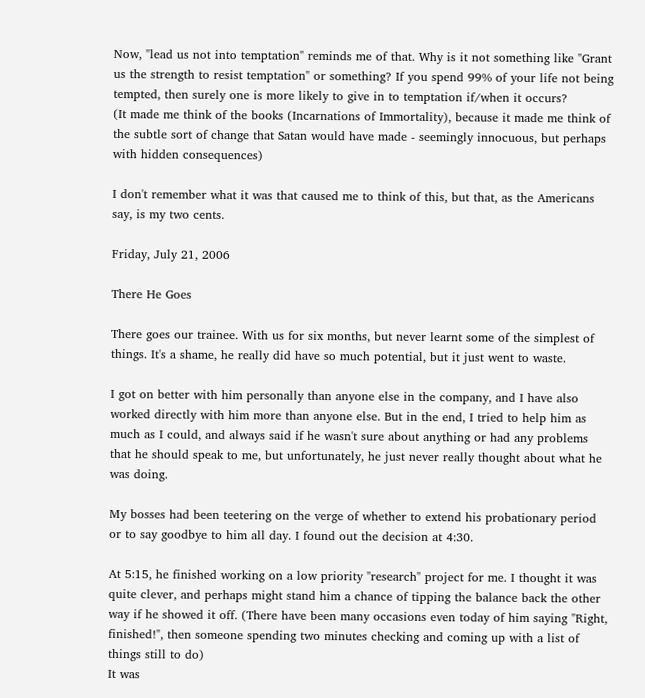Now, "lead us not into temptation" reminds me of that. Why is it not something like "Grant us the strength to resist temptation" or something? If you spend 99% of your life not being tempted, then surely one is more likely to give in to temptation if/when it occurs?
(It made me think of the books (Incarnations of Immortality), because it made me think of the subtle sort of change that Satan would have made - seemingly innocuous, but perhaps with hidden consequences)

I don't remember what it was that caused me to think of this, but that, as the Americans say, is my two cents.

Friday, July 21, 2006

There He Goes

There goes our trainee. With us for six months, but never learnt some of the simplest of things. It's a shame, he really did have so much potential, but it just went to waste.

I got on better with him personally than anyone else in the company, and I have also worked directly with him more than anyone else. But in the end, I tried to help him as much as I could, and always said if he wasn't sure about anything or had any problems that he should speak to me, but unfortunately, he just never really thought about what he was doing.

My bosses had been teetering on the verge of whether to extend his probationary period or to say goodbye to him all day. I found out the decision at 4:30.

At 5:15, he finished working on a low priority "research" project for me. I thought it was quite clever, and perhaps might stand him a chance of tipping the balance back the other way if he showed it off. (There have been many occasions even today of him saying "Right, finished!", then someone spending two minutes checking and coming up with a list of things still to do)
It was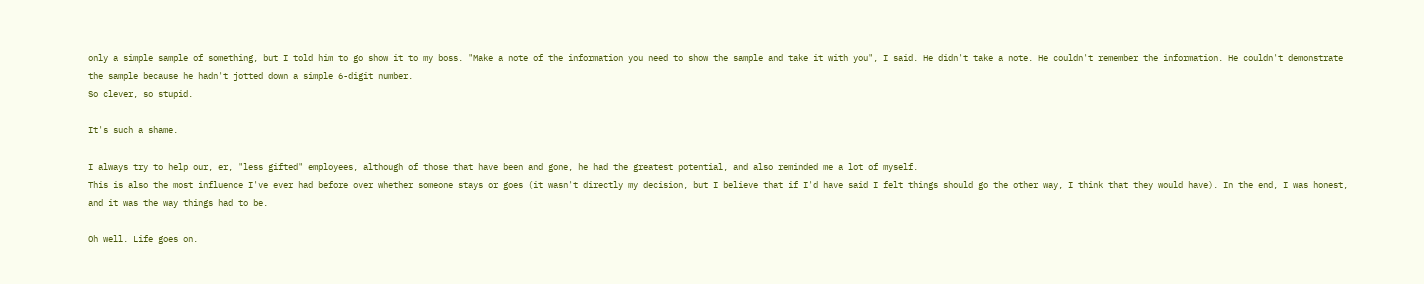only a simple sample of something, but I told him to go show it to my boss. "Make a note of the information you need to show the sample and take it with you", I said. He didn't take a note. He couldn't remember the information. He couldn't demonstrate the sample because he hadn't jotted down a simple 6-digit number.
So clever, so stupid.

It's such a shame.

I always try to help our, er, "less gifted" employees, although of those that have been and gone, he had the greatest potential, and also reminded me a lot of myself.
This is also the most influence I've ever had before over whether someone stays or goes (it wasn't directly my decision, but I believe that if I'd have said I felt things should go the other way, I think that they would have). In the end, I was honest, and it was the way things had to be.

Oh well. Life goes on.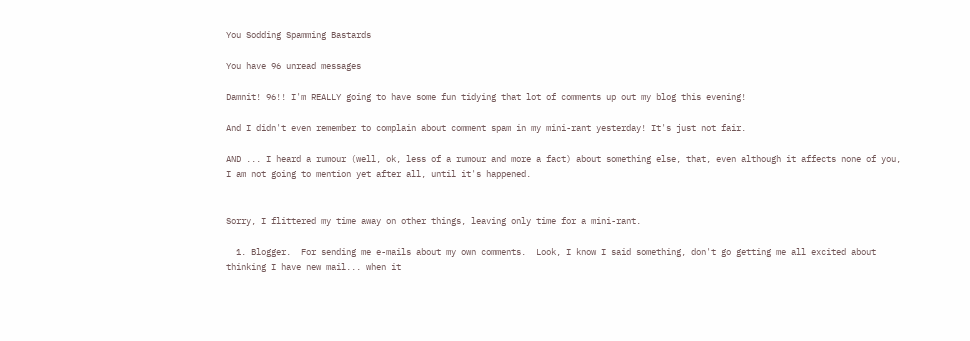You Sodding Spamming Bastards

You have 96 unread messages

Damnit! 96!! I'm REALLY going to have some fun tidying that lot of comments up out my blog this evening!

And I didn't even remember to complain about comment spam in my mini-rant yesterday! It's just not fair.

AND ... I heard a rumour (well, ok, less of a rumour and more a fact) about something else, that, even although it affects none of you, I am not going to mention yet after all, until it's happened.


Sorry, I flittered my time away on other things, leaving only time for a mini-rant.

  1. Blogger.  For sending me e-mails about my own comments.  Look, I know I said something, don't go getting me all excited about thinking I have new mail... when it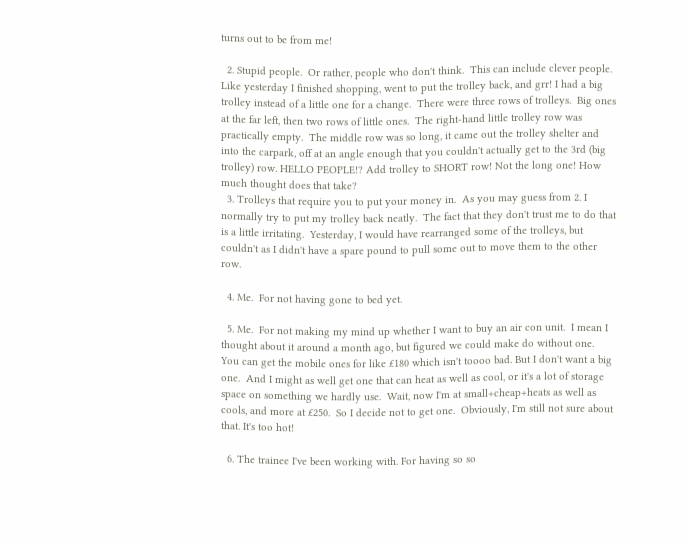turns out to be from me!

  2. Stupid people.  Or rather, people who don't think.  This can include clever people.  Like yesterday I finished shopping, went to put the trolley back, and grr! I had a big trolley instead of a little one for a change.  There were three rows of trolleys.  Big ones at the far left, then two rows of little ones.  The right-hand little trolley row was practically empty.  The middle row was so long, it came out the trolley shelter and into the carpark, off at an angle enough that you couldn't actually get to the 3rd (big trolley) row. HELLO PEOPLE!? Add trolley to SHORT row! Not the long one! How much thought does that take?
  3. Trolleys that require you to put your money in.  As you may guess from 2. I normally try to put my trolley back neatly.  The fact that they don't trust me to do that is a little irritating.  Yesterday, I would have rearranged some of the trolleys, but couldn't as I didn't have a spare pound to pull some out to move them to the other row.

  4. Me.  For not having gone to bed yet.

  5. Me.  For not making my mind up whether I want to buy an air con unit.  I mean I thought about it around a month ago, but figured we could make do without one.  You can get the mobile ones for like £180 which isn't toooo bad. But I don't want a big one.  And I might as well get one that can heat as well as cool, or it's a lot of storage space on something we hardly use.  Wait, now I'm at small+cheap+heats as well as cools, and more at £250.  So I decide not to get one.  Obviously, I'm still not sure about that. It's too hot!

  6. The trainee I've been working with. For having so so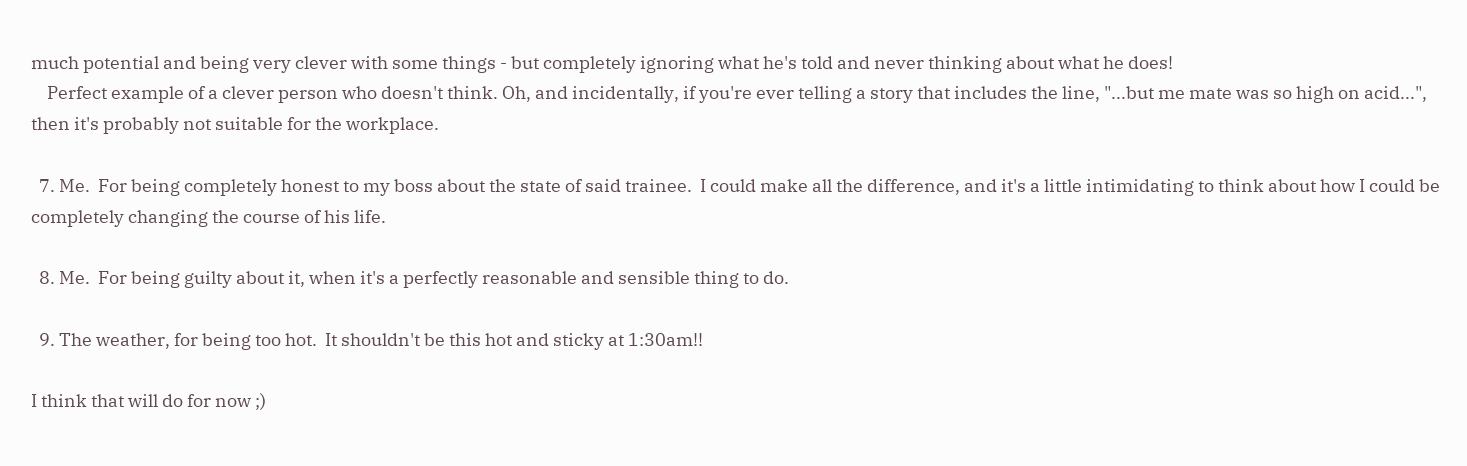much potential and being very clever with some things - but completely ignoring what he's told and never thinking about what he does!
    Perfect example of a clever person who doesn't think. Oh, and incidentally, if you're ever telling a story that includes the line, "...but me mate was so high on acid...", then it's probably not suitable for the workplace.

  7. Me.  For being completely honest to my boss about the state of said trainee.  I could make all the difference, and it's a little intimidating to think about how I could be completely changing the course of his life.

  8. Me.  For being guilty about it, when it's a perfectly reasonable and sensible thing to do.

  9. The weather, for being too hot.  It shouldn't be this hot and sticky at 1:30am!!

I think that will do for now ;)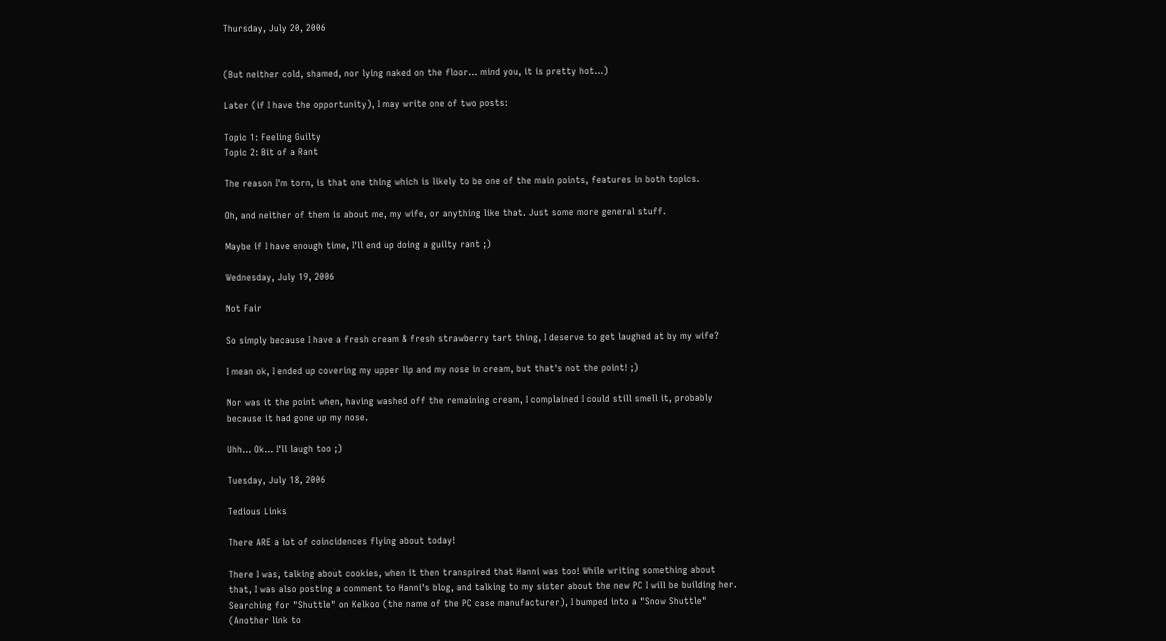Thursday, July 20, 2006


(But neither cold, shamed, nor lying naked on the floor... mind you, it is pretty hot...)

Later (if I have the opportunity), I may write one of two posts:

Topic 1: Feeling Guilty
Topic 2: Bit of a Rant

The reason I'm torn, is that one thing which is likely to be one of the main points, features in both topics.

Oh, and neither of them is about me, my wife, or anything like that. Just some more general stuff.

Maybe if I have enough time, I'll end up doing a guilty rant ;)

Wednesday, July 19, 2006

Not Fair

So simply because I have a fresh cream & fresh strawberry tart thing, I deserve to get laughed at by my wife?

I mean ok, I ended up covering my upper lip and my nose in cream, but that's not the point! ;)

Nor was it the point when, having washed off the remaining cream, I complained I could still smell it, probably because it had gone up my nose.

Uhh... Ok... I'll laugh too ;)

Tuesday, July 18, 2006

Tedious Links

There ARE a lot of coincidences flying about today!

There I was, talking about cookies, when it then transpired that Hanni was too! While writing something about that, I was also posting a comment to Hanni's blog, and talking to my sister about the new PC I will be building her. Searching for "Shuttle" on Kelkoo (the name of the PC case manufacturer), I bumped into a "Snow Shuttle" (Another link to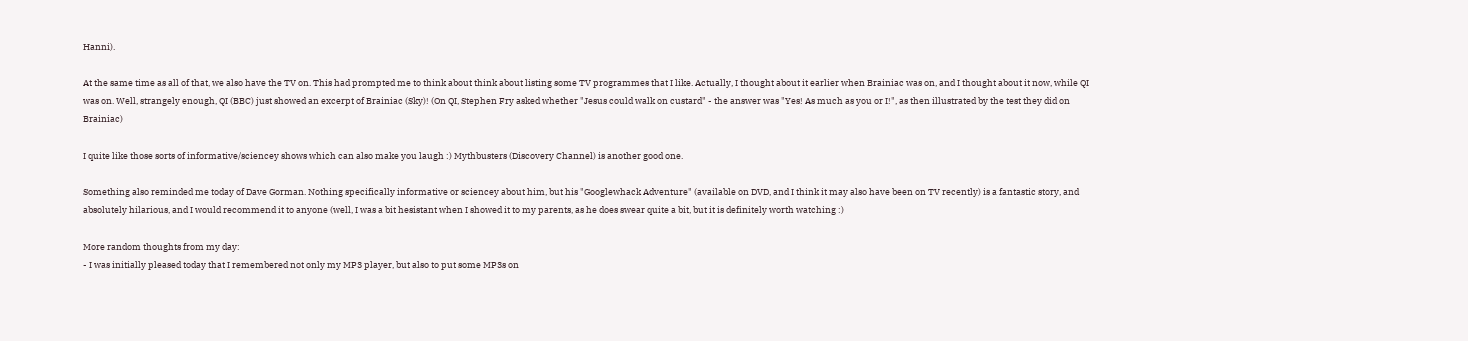Hanni).

At the same time as all of that, we also have the TV on. This had prompted me to think about think about listing some TV programmes that I like. Actually, I thought about it earlier when Brainiac was on, and I thought about it now, while QI was on. Well, strangely enough, QI (BBC) just showed an excerpt of Brainiac (Sky)! (On QI, Stephen Fry asked whether "Jesus could walk on custard" - the answer was "Yes! As much as you or I!", as then illustrated by the test they did on Brainiac)

I quite like those sorts of informative/sciencey shows which can also make you laugh :) Mythbusters (Discovery Channel) is another good one.

Something also reminded me today of Dave Gorman. Nothing specifically informative or sciencey about him, but his "Googlewhack Adventure" (available on DVD, and I think it may also have been on TV recently) is a fantastic story, and absolutely hilarious, and I would recommend it to anyone (well, I was a bit hesistant when I showed it to my parents, as he does swear quite a bit, but it is definitely worth watching :)

More random thoughts from my day:
- I was initially pleased today that I remembered not only my MP3 player, but also to put some MP3s on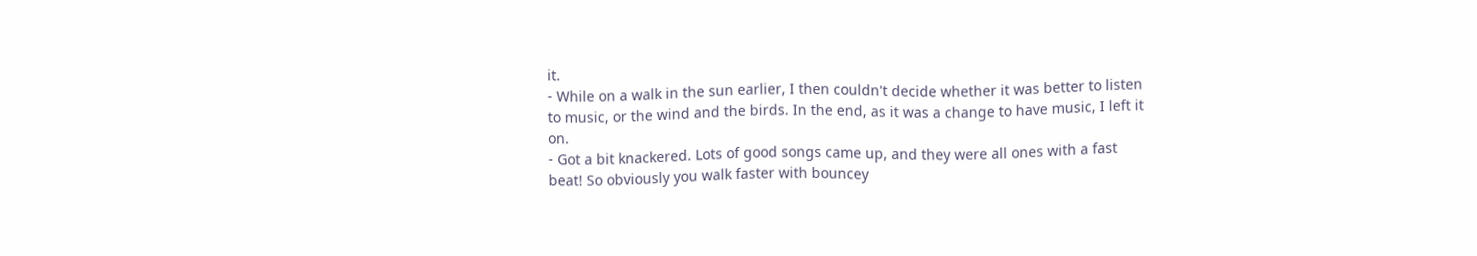it.
- While on a walk in the sun earlier, I then couldn't decide whether it was better to listen to music, or the wind and the birds. In the end, as it was a change to have music, I left it on.
- Got a bit knackered. Lots of good songs came up, and they were all ones with a fast beat! So obviously you walk faster with bouncey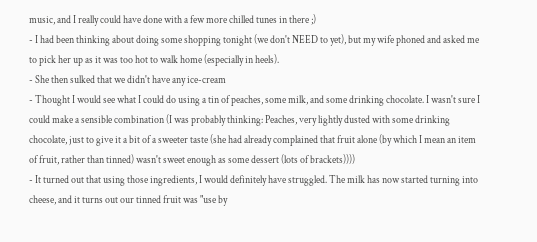music, and I really could have done with a few more chilled tunes in there ;)
- I had been thinking about doing some shopping tonight (we don't NEED to yet), but my wife phoned and asked me to pick her up as it was too hot to walk home (especially in heels).
- She then sulked that we didn't have any ice-cream
- Thought I would see what I could do using a tin of peaches, some milk, and some drinking chocolate. I wasn't sure I could make a sensible combination (I was probably thinking: Peaches, very lightly dusted with some drinking chocolate, just to give it a bit of a sweeter taste (she had already complained that fruit alone (by which I mean an item of fruit, rather than tinned) wasn't sweet enough as some dessert (lots of brackets))))
- It turned out that using those ingredients, I would definitely have struggled. The milk has now started turning into cheese, and it turns out our tinned fruit was "use by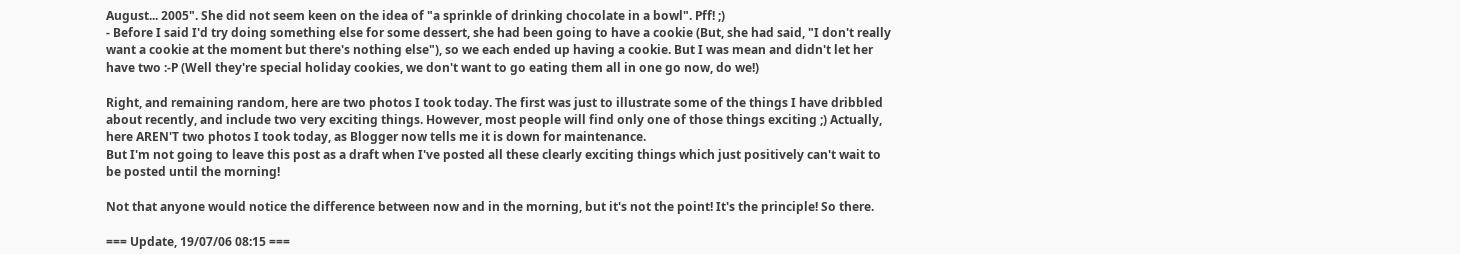August... 2005". She did not seem keen on the idea of "a sprinkle of drinking chocolate in a bowl". Pff! ;)
- Before I said I'd try doing something else for some dessert, she had been going to have a cookie (But, she had said, "I don't really want a cookie at the moment but there's nothing else"), so we each ended up having a cookie. But I was mean and didn't let her have two :-P (Well they're special holiday cookies, we don't want to go eating them all in one go now, do we!)

Right, and remaining random, here are two photos I took today. The first was just to illustrate some of the things I have dribbled about recently, and include two very exciting things. However, most people will find only one of those things exciting ;) Actually, here AREN'T two photos I took today, as Blogger now tells me it is down for maintenance.
But I'm not going to leave this post as a draft when I've posted all these clearly exciting things which just positively can't wait to be posted until the morning!

Not that anyone would notice the difference between now and in the morning, but it's not the point! It's the principle! So there.

=== Update, 19/07/06 08:15 ===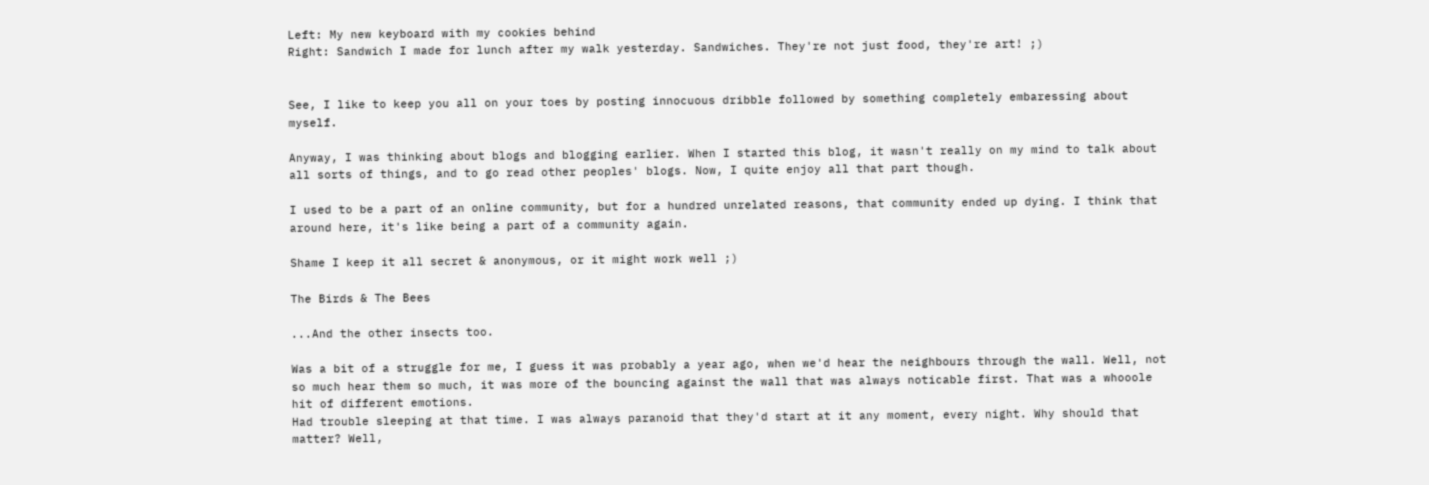Left: My new keyboard with my cookies behind
Right: Sandwich I made for lunch after my walk yesterday. Sandwiches. They're not just food, they're art! ;)


See, I like to keep you all on your toes by posting innocuous dribble followed by something completely embaressing about myself.

Anyway, I was thinking about blogs and blogging earlier. When I started this blog, it wasn't really on my mind to talk about all sorts of things, and to go read other peoples' blogs. Now, I quite enjoy all that part though.

I used to be a part of an online community, but for a hundred unrelated reasons, that community ended up dying. I think that around here, it's like being a part of a community again.

Shame I keep it all secret & anonymous, or it might work well ;)

The Birds & The Bees

...And the other insects too.

Was a bit of a struggle for me, I guess it was probably a year ago, when we'd hear the neighbours through the wall. Well, not so much hear them so much, it was more of the bouncing against the wall that was always noticable first. That was a whooole hit of different emotions.
Had trouble sleeping at that time. I was always paranoid that they'd start at it any moment, every night. Why should that matter? Well,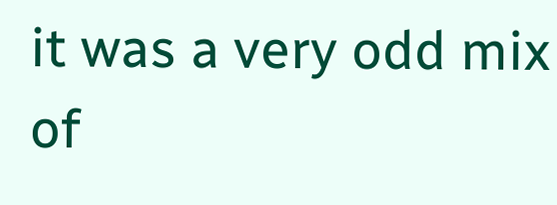it was a very odd mix of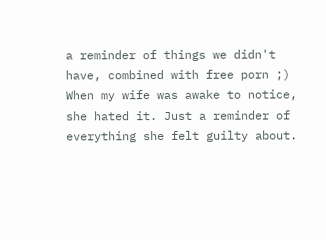a reminder of things we didn't have, combined with free porn ;)
When my wife was awake to notice, she hated it. Just a reminder of everything she felt guilty about.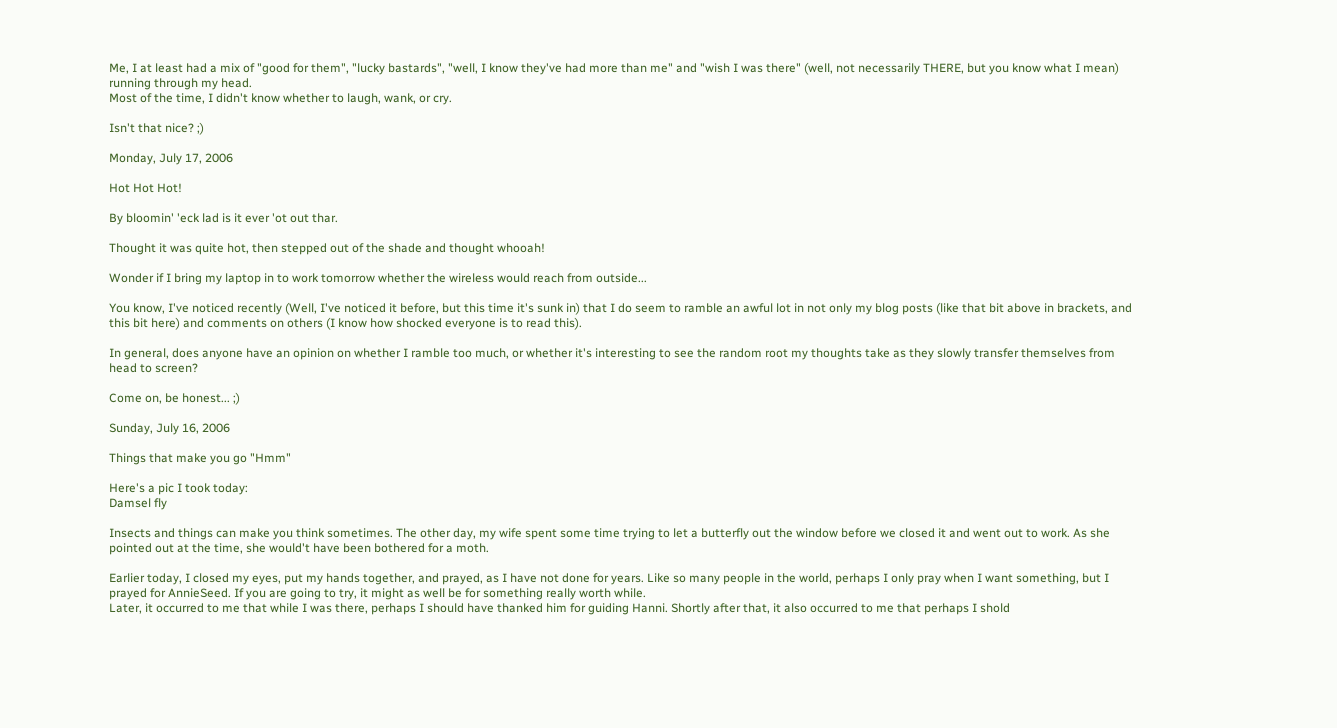Me, I at least had a mix of "good for them", "lucky bastards", "well, I know they've had more than me" and "wish I was there" (well, not necessarily THERE, but you know what I mean) running through my head.
Most of the time, I didn't know whether to laugh, wank, or cry.

Isn't that nice? ;)

Monday, July 17, 2006

Hot Hot Hot!

By bloomin' 'eck lad is it ever 'ot out thar.

Thought it was quite hot, then stepped out of the shade and thought whooah!

Wonder if I bring my laptop in to work tomorrow whether the wireless would reach from outside...

You know, I've noticed recently (Well, I've noticed it before, but this time it's sunk in) that I do seem to ramble an awful lot in not only my blog posts (like that bit above in brackets, and this bit here) and comments on others (I know how shocked everyone is to read this).

In general, does anyone have an opinion on whether I ramble too much, or whether it's interesting to see the random root my thoughts take as they slowly transfer themselves from head to screen?

Come on, be honest... ;)

Sunday, July 16, 2006

Things that make you go "Hmm"

Here's a pic I took today:
Damsel fly

Insects and things can make you think sometimes. The other day, my wife spent some time trying to let a butterfly out the window before we closed it and went out to work. As she pointed out at the time, she would't have been bothered for a moth.

Earlier today, I closed my eyes, put my hands together, and prayed, as I have not done for years. Like so many people in the world, perhaps I only pray when I want something, but I prayed for AnnieSeed. If you are going to try, it might as well be for something really worth while.
Later, it occurred to me that while I was there, perhaps I should have thanked him for guiding Hanni. Shortly after that, it also occurred to me that perhaps I shold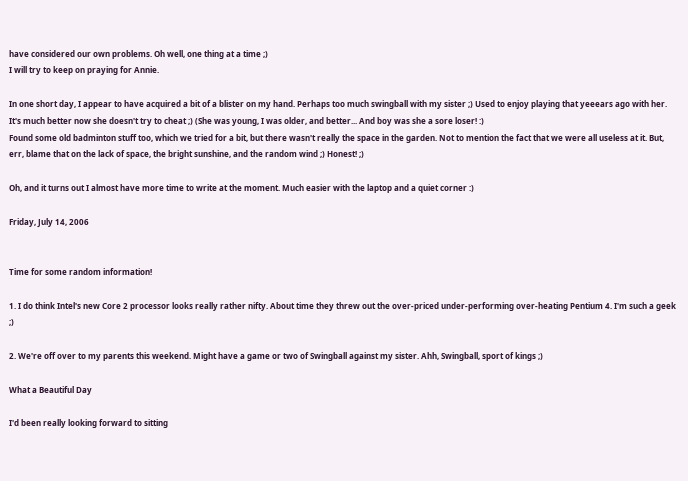have considered our own problems. Oh well, one thing at a time ;)
I will try to keep on praying for Annie.

In one short day, I appear to have acquired a bit of a blister on my hand. Perhaps too much swingball with my sister ;) Used to enjoy playing that yeeears ago with her. It's much better now she doesn't try to cheat ;) (She was young, I was older, and better... And boy was she a sore loser! :)
Found some old badminton stuff too, which we tried for a bit, but there wasn't really the space in the garden. Not to mention the fact that we were all useless at it. But, err, blame that on the lack of space, the bright sunshine, and the random wind ;) Honest! ;)

Oh, and it turns out I almost have more time to write at the moment. Much easier with the laptop and a quiet corner :)

Friday, July 14, 2006


Time for some random information!

1. I do think Intel's new Core 2 processor looks really rather nifty. About time they threw out the over-priced under-performing over-heating Pentium 4. I'm such a geek ;)

2. We're off over to my parents this weekend. Might have a game or two of Swingball against my sister. Ahh, Swingball, sport of kings ;)

What a Beautiful Day

I'd been really looking forward to sitting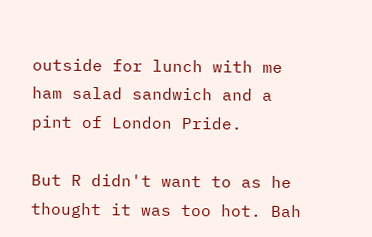outside for lunch with me ham salad sandwich and a pint of London Pride.

But R didn't want to as he thought it was too hot. Bah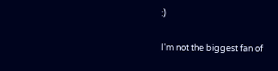:)

I'm not the biggest fan of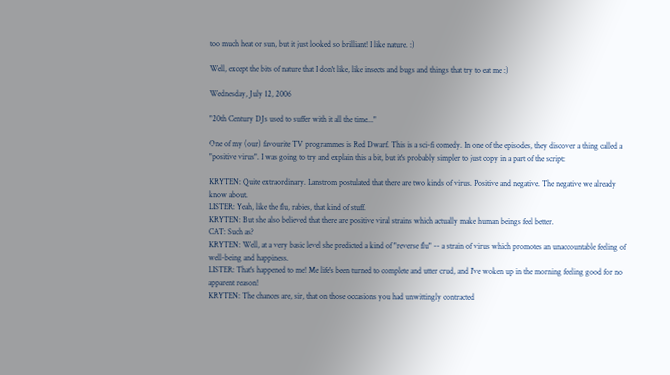too much heat or sun, but it just looked so brilliant! I like nature. :)

Well, except the bits of nature that I don't like, like insects and bugs and things that try to eat me :)

Wednesday, July 12, 2006

"20th Century DJs used to suffer with it all the time..."

One of my (our) favourite TV programmes is Red Dwarf. This is a sci-fi comedy. In one of the episodes, they discover a thing called a "positive virus". I was going to try and explain this a bit, but it's probably simpler to just copy in a part of the script:

KRYTEN: Quite extraordinary. Lanstrom postulated that there are two kinds of virus. Positive and negative. The negative we already know about.
LISTER: Yeah, like the flu, rabies, that kind of stuff.
KRYTEN: But she also believed that there are positive viral strains which actually make human beings feel better.
CAT: Such as?
KRYTEN: Well, at a very basic level she predicted a kind of "reverse flu" -- a strain of virus which promotes an unaccountable feeling of well-being and happiness.
LISTER: That's happened to me! Me life's been turned to complete and utter crud, and I've woken up in the morning feeling good for no apparent reason!
KRYTEN: The chances are, sir, that on those occasions you had unwittingly contracted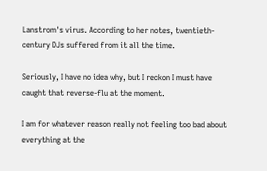Lanstrom's virus. According to her notes, twentieth-century DJs suffered from it all the time.

Seriously, I have no idea why, but I reckon I must have caught that reverse-flu at the moment.

I am for whatever reason really not feeling too bad about everything at the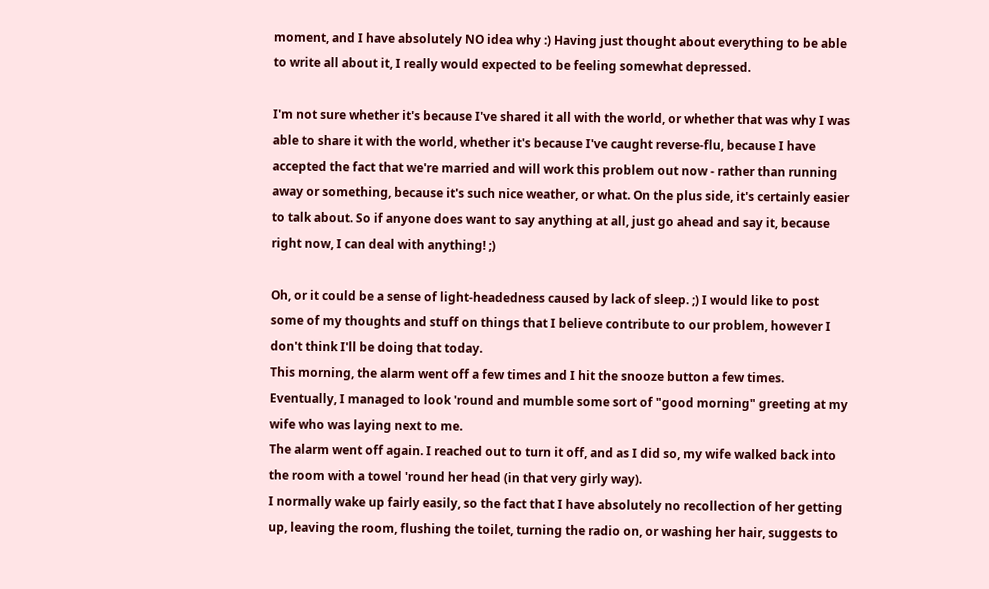moment, and I have absolutely NO idea why :) Having just thought about everything to be able to write all about it, I really would expected to be feeling somewhat depressed.

I'm not sure whether it's because I've shared it all with the world, or whether that was why I was able to share it with the world, whether it's because I've caught reverse-flu, because I have accepted the fact that we're married and will work this problem out now - rather than running away or something, because it's such nice weather, or what. On the plus side, it's certainly easier to talk about. So if anyone does want to say anything at all, just go ahead and say it, because right now, I can deal with anything! ;)

Oh, or it could be a sense of light-headedness caused by lack of sleep. ;) I would like to post some of my thoughts and stuff on things that I believe contribute to our problem, however I don't think I'll be doing that today.
This morning, the alarm went off a few times and I hit the snooze button a few times. Eventually, I managed to look 'round and mumble some sort of "good morning" greeting at my wife who was laying next to me.
The alarm went off again. I reached out to turn it off, and as I did so, my wife walked back into the room with a towel 'round her head (in that very girly way).
I normally wake up fairly easily, so the fact that I have absolutely no recollection of her getting up, leaving the room, flushing the toilet, turning the radio on, or washing her hair, suggests to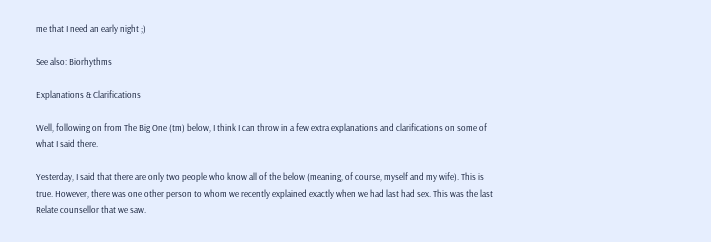me that I need an early night ;)

See also: Biorhythms

Explanations & Clarifications

Well, following on from The Big One (tm) below, I think I can throw in a few extra explanations and clarifications on some of what I said there.

Yesterday, I said that there are only two people who know all of the below (meaning, of course, myself and my wife). This is true. However, there was one other person to whom we recently explained exactly when we had last had sex. This was the last Relate counsellor that we saw.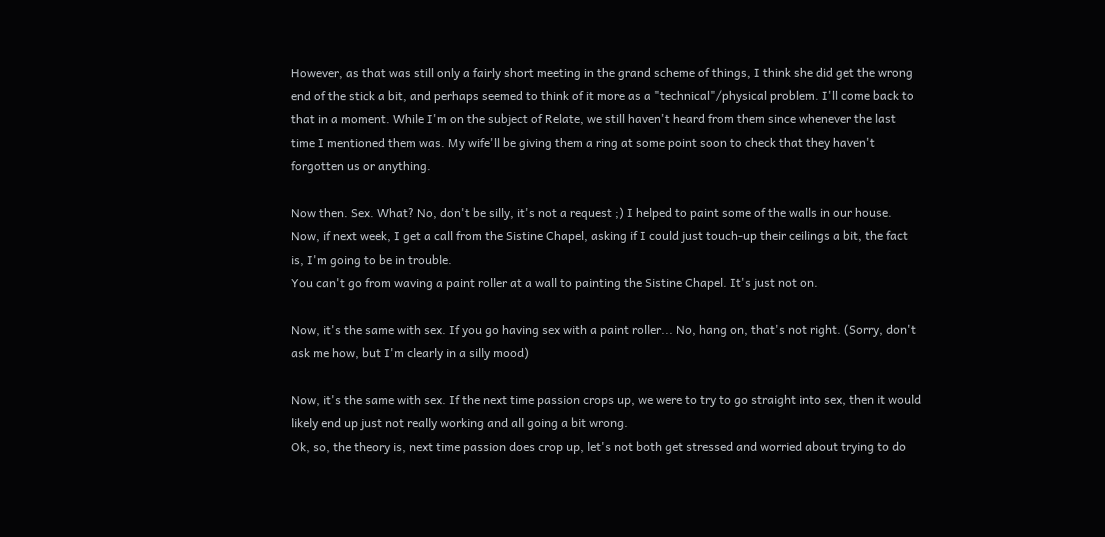However, as that was still only a fairly short meeting in the grand scheme of things, I think she did get the wrong end of the stick a bit, and perhaps seemed to think of it more as a "technical"/physical problem. I'll come back to that in a moment. While I'm on the subject of Relate, we still haven't heard from them since whenever the last time I mentioned them was. My wife'll be giving them a ring at some point soon to check that they haven't forgotten us or anything.

Now then. Sex. What? No, don't be silly, it's not a request ;) I helped to paint some of the walls in our house. Now, if next week, I get a call from the Sistine Chapel, asking if I could just touch-up their ceilings a bit, the fact is, I'm going to be in trouble.
You can't go from waving a paint roller at a wall to painting the Sistine Chapel. It's just not on.

Now, it's the same with sex. If you go having sex with a paint roller... No, hang on, that's not right. (Sorry, don't ask me how, but I'm clearly in a silly mood)

Now, it's the same with sex. If the next time passion crops up, we were to try to go straight into sex, then it would likely end up just not really working and all going a bit wrong.
Ok, so, the theory is, next time passion does crop up, let's not both get stressed and worried about trying to do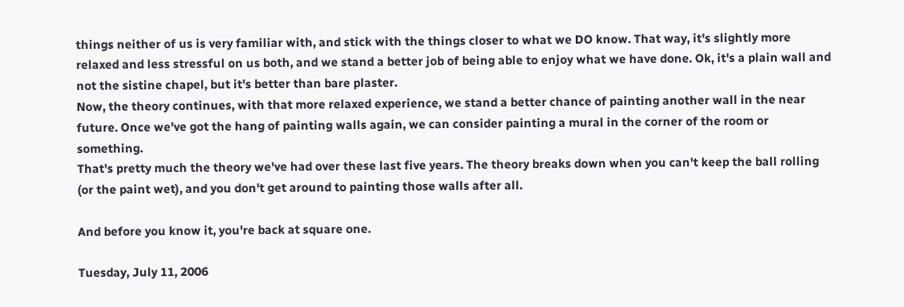things neither of us is very familiar with, and stick with the things closer to what we DO know. That way, it's slightly more relaxed and less stressful on us both, and we stand a better job of being able to enjoy what we have done. Ok, it's a plain wall and not the sistine chapel, but it's better than bare plaster.
Now, the theory continues, with that more relaxed experience, we stand a better chance of painting another wall in the near future. Once we've got the hang of painting walls again, we can consider painting a mural in the corner of the room or something.
That's pretty much the theory we've had over these last five years. The theory breaks down when you can't keep the ball rolling (or the paint wet), and you don't get around to painting those walls after all.

And before you know it, you're back at square one.

Tuesday, July 11, 2006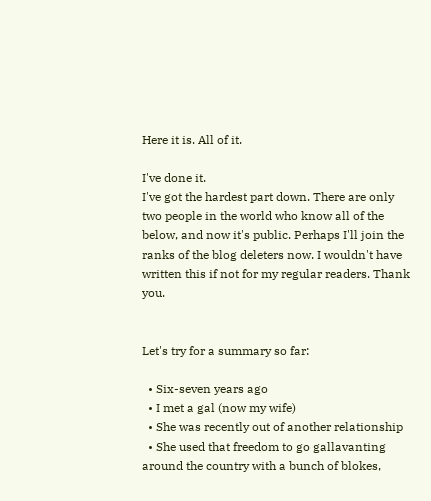Here it is. All of it.

I've done it.
I've got the hardest part down. There are only two people in the world who know all of the below, and now it's public. Perhaps I'll join the ranks of the blog deleters now. I wouldn't have written this if not for my regular readers. Thank you.


Let's try for a summary so far:

  • Six-seven years ago
  • I met a gal (now my wife)
  • She was recently out of another relationship
  • She used that freedom to go gallavanting around the country with a bunch of blokes,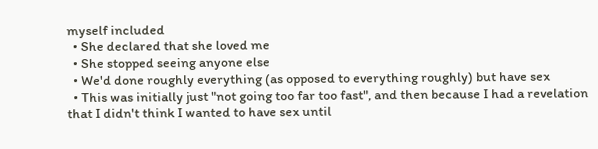myself included
  • She declared that she loved me
  • She stopped seeing anyone else
  • We'd done roughly everything (as opposed to everything roughly) but have sex
  • This was initially just "not going too far too fast", and then because I had a revelation that I didn't think I wanted to have sex until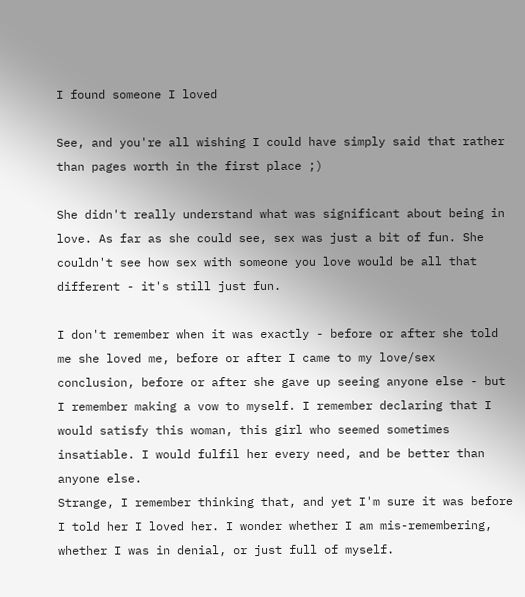I found someone I loved

See, and you're all wishing I could have simply said that rather than pages worth in the first place ;)

She didn't really understand what was significant about being in love. As far as she could see, sex was just a bit of fun. She couldn't see how sex with someone you love would be all that different - it's still just fun.

I don't remember when it was exactly - before or after she told me she loved me, before or after I came to my love/sex conclusion, before or after she gave up seeing anyone else - but I remember making a vow to myself. I remember declaring that I would satisfy this woman, this girl who seemed sometimes insatiable. I would fulfil her every need, and be better than anyone else.
Strange, I remember thinking that, and yet I'm sure it was before I told her I loved her. I wonder whether I am mis-remembering, whether I was in denial, or just full of myself.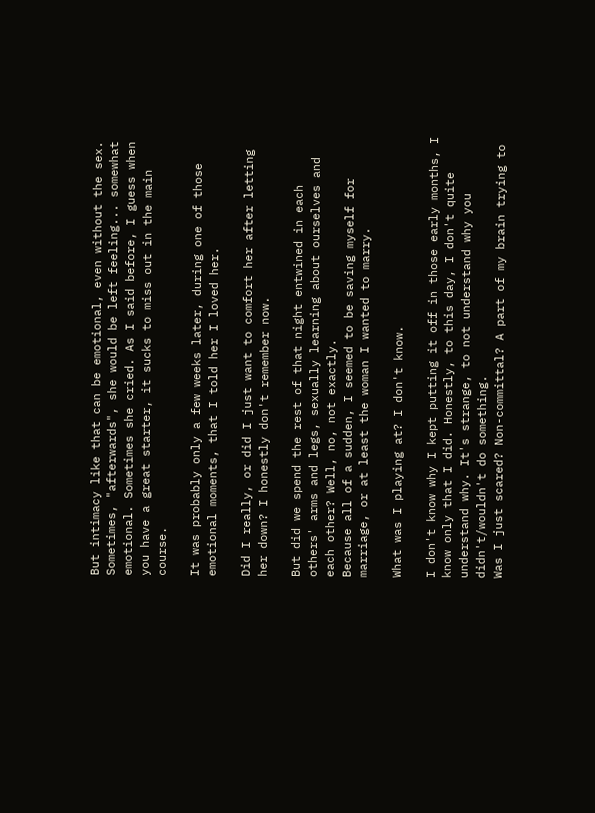But intimacy like that can be emotional, even without the sex. Sometimes, "afterwards", she would be left feeling... somewhat emotional. Sometimes she cried. As I said before, I guess when you have a great starter, it sucks to miss out in the main course.

It was probably only a few weeks later, during one of those emotional moments, that I told her I loved her.

Did I really, or did I just want to comfort her after letting her down? I honestly don't remember now.

But did we spend the rest of that night entwined in each others' arms and legs, sexually learning about ourselves and each other? Well, no, not exactly.
Because all of a sudden, I seemed to be saving myself for marriage, or at least the woman I wanted to marry.

What was I playing at? I don't know.

I don't know why I kept putting it off in those early months, I know only that I did. Honestly, to this day, I don't quite understand why. It's strange, to not understand why you didn't/wouldn't do something.
Was I just scared? Non-committal? A part of my brain trying to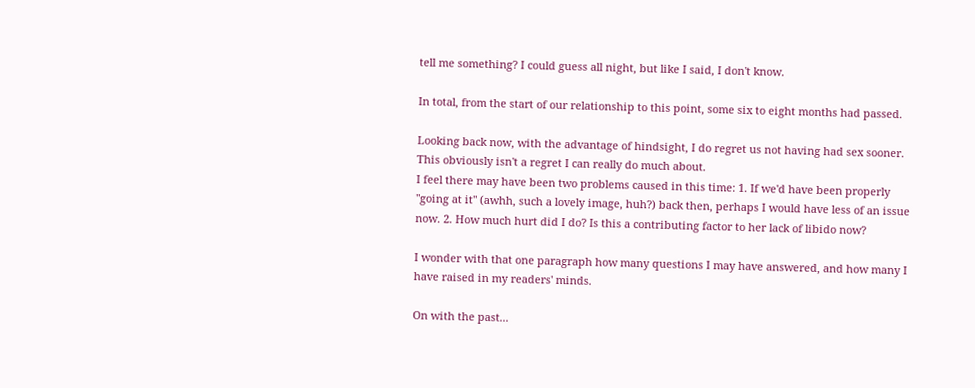tell me something? I could guess all night, but like I said, I don't know.

In total, from the start of our relationship to this point, some six to eight months had passed.

Looking back now, with the advantage of hindsight, I do regret us not having had sex sooner. This obviously isn't a regret I can really do much about.
I feel there may have been two problems caused in this time: 1. If we'd have been properly "going at it" (awhh, such a lovely image, huh?) back then, perhaps I would have less of an issue now. 2. How much hurt did I do? Is this a contributing factor to her lack of libido now?

I wonder with that one paragraph how many questions I may have answered, and how many I have raised in my readers' minds.

On with the past...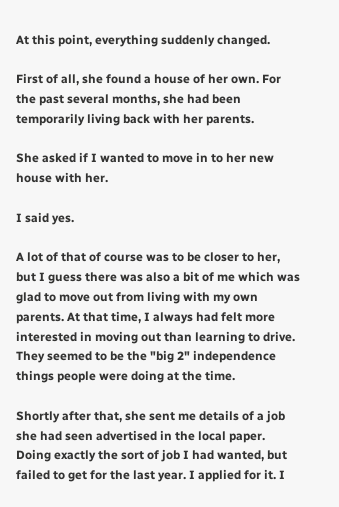At this point, everything suddenly changed.

First of all, she found a house of her own. For the past several months, she had been temporarily living back with her parents.

She asked if I wanted to move in to her new house with her.

I said yes.

A lot of that of course was to be closer to her, but I guess there was also a bit of me which was glad to move out from living with my own parents. At that time, I always had felt more interested in moving out than learning to drive. They seemed to be the "big 2" independence things people were doing at the time.

Shortly after that, she sent me details of a job she had seen advertised in the local paper. Doing exactly the sort of job I had wanted, but failed to get for the last year. I applied for it. I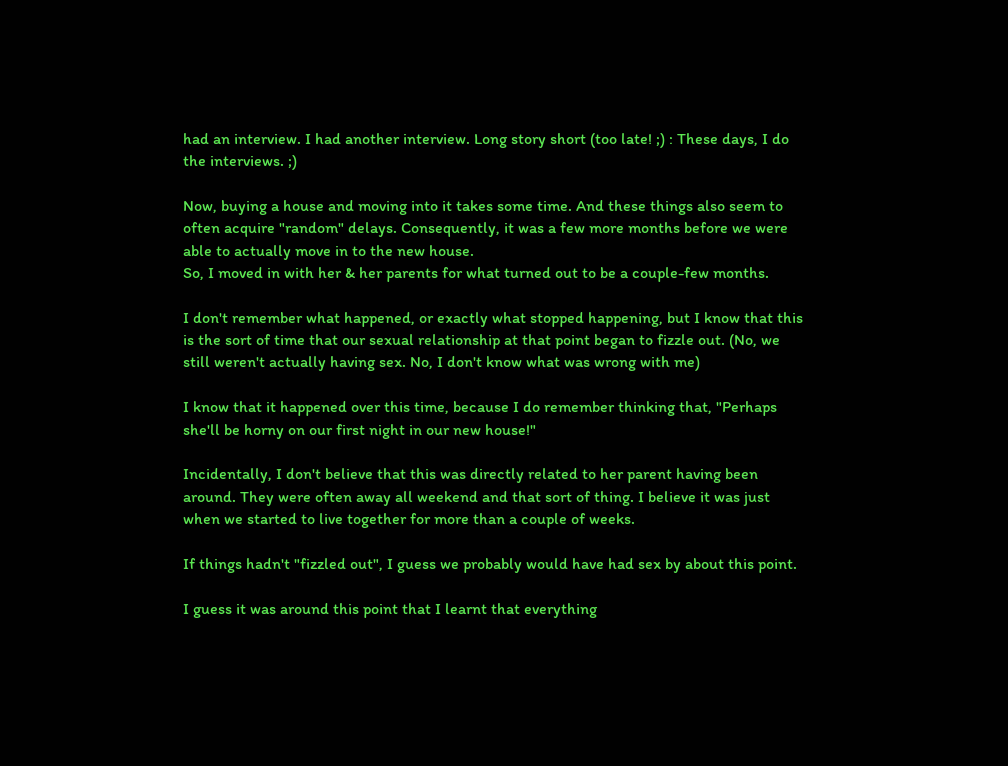had an interview. I had another interview. Long story short (too late! ;) : These days, I do the interviews. ;)

Now, buying a house and moving into it takes some time. And these things also seem to often acquire "random" delays. Consequently, it was a few more months before we were able to actually move in to the new house.
So, I moved in with her & her parents for what turned out to be a couple-few months.

I don't remember what happened, or exactly what stopped happening, but I know that this is the sort of time that our sexual relationship at that point began to fizzle out. (No, we still weren't actually having sex. No, I don't know what was wrong with me)

I know that it happened over this time, because I do remember thinking that, "Perhaps she'll be horny on our first night in our new house!"

Incidentally, I don't believe that this was directly related to her parent having been around. They were often away all weekend and that sort of thing. I believe it was just when we started to live together for more than a couple of weeks.

If things hadn't "fizzled out", I guess we probably would have had sex by about this point.

I guess it was around this point that I learnt that everything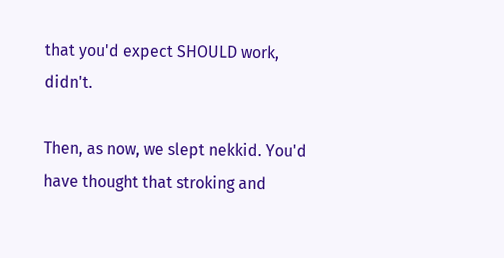that you'd expect SHOULD work, didn't.

Then, as now, we slept nekkid. You'd have thought that stroking and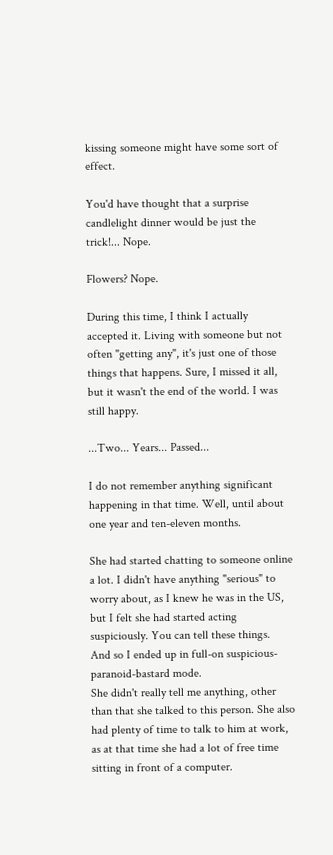kissing someone might have some sort of effect.

You'd have thought that a surprise candlelight dinner would be just the trick!... Nope.

Flowers? Nope.

During this time, I think I actually accepted it. Living with someone but not often "getting any", it's just one of those things that happens. Sure, I missed it all, but it wasn't the end of the world. I was still happy.

...Two... Years... Passed...

I do not remember anything significant happening in that time. Well, until about one year and ten-eleven months.

She had started chatting to someone online a lot. I didn't have anything "serious" to worry about, as I knew he was in the US, but I felt she had started acting suspiciously. You can tell these things.
And so I ended up in full-on suspicious-paranoid-bastard mode.
She didn't really tell me anything, other than that she talked to this person. She also had plenty of time to talk to him at work, as at that time she had a lot of free time sitting in front of a computer.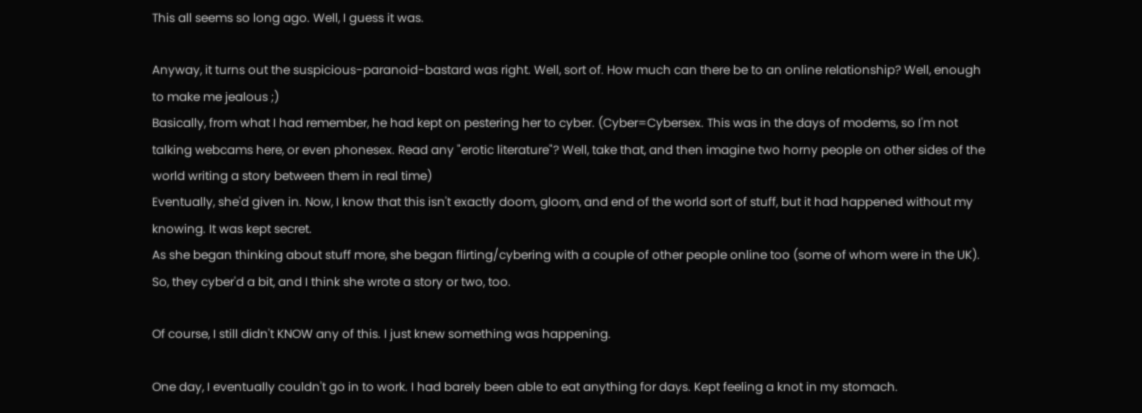This all seems so long ago. Well, I guess it was.

Anyway, it turns out the suspicious-paranoid-bastard was right. Well, sort of. How much can there be to an online relationship? Well, enough to make me jealous ;)
Basically, from what I had remember, he had kept on pestering her to cyber. (Cyber=Cybersex. This was in the days of modems, so I'm not talking webcams here, or even phonesex. Read any "erotic literature"? Well, take that, and then imagine two horny people on other sides of the world writing a story between them in real time)
Eventually, she'd given in. Now, I know that this isn't exactly doom, gloom, and end of the world sort of stuff, but it had happened without my knowing. It was kept secret.
As she began thinking about stuff more, she began flirting/cybering with a couple of other people online too (some of whom were in the UK).
So, they cyber'd a bit, and I think she wrote a story or two, too.

Of course, I still didn't KNOW any of this. I just knew something was happening.

One day, I eventually couldn't go in to work. I had barely been able to eat anything for days. Kept feeling a knot in my stomach.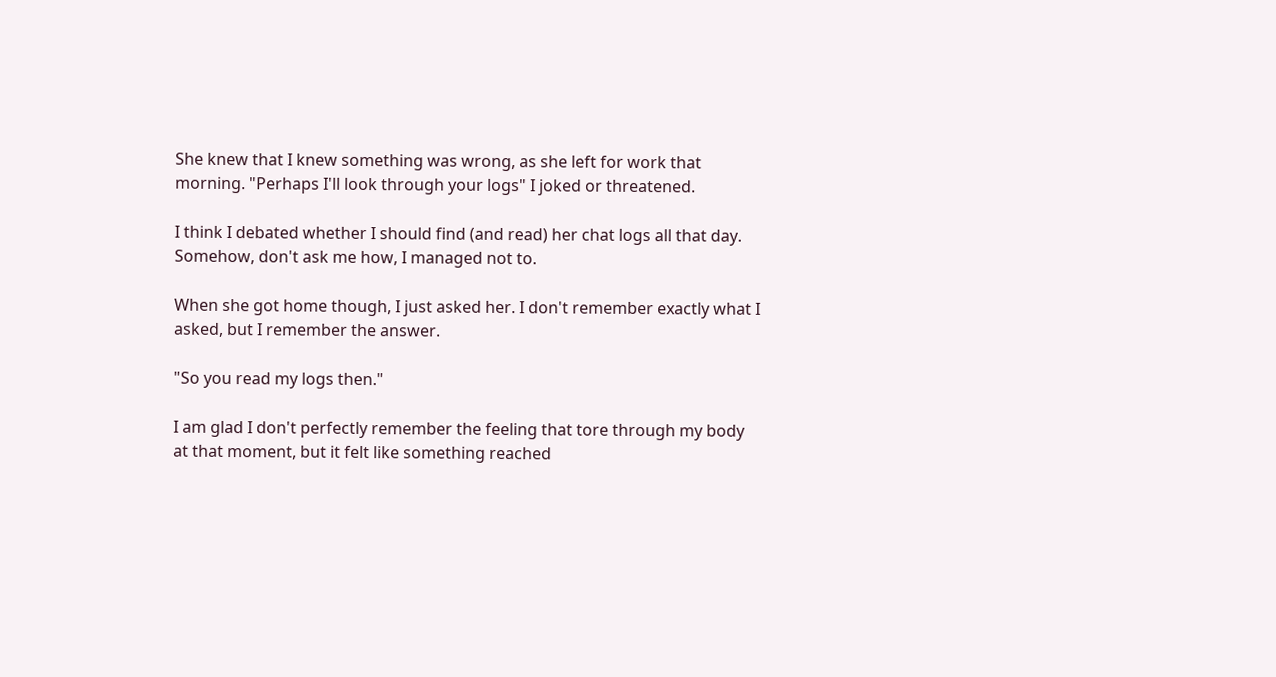She knew that I knew something was wrong, as she left for work that morning. "Perhaps I'll look through your logs" I joked or threatened.

I think I debated whether I should find (and read) her chat logs all that day. Somehow, don't ask me how, I managed not to.

When she got home though, I just asked her. I don't remember exactly what I asked, but I remember the answer.

"So you read my logs then."

I am glad I don't perfectly remember the feeling that tore through my body at that moment, but it felt like something reached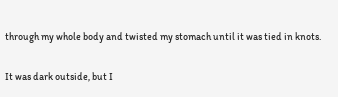through my whole body and twisted my stomach until it was tied in knots.

It was dark outside, but I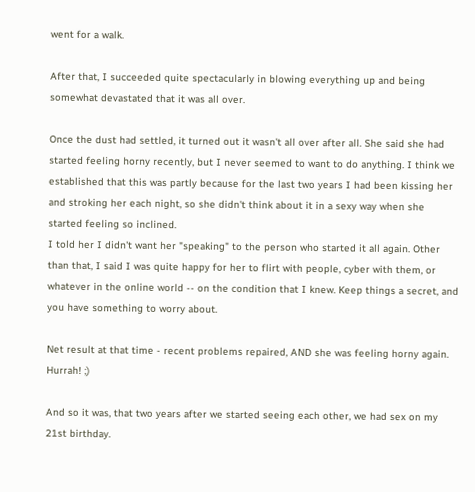went for a walk.

After that, I succeeded quite spectacularly in blowing everything up and being somewhat devastated that it was all over.

Once the dust had settled, it turned out it wasn't all over after all. She said she had started feeling horny recently, but I never seemed to want to do anything. I think we established that this was partly because for the last two years I had been kissing her and stroking her each night, so she didn't think about it in a sexy way when she started feeling so inclined.
I told her I didn't want her "speaking" to the person who started it all again. Other than that, I said I was quite happy for her to flirt with people, cyber with them, or whatever in the online world -- on the condition that I knew. Keep things a secret, and you have something to worry about.

Net result at that time - recent problems repaired, AND she was feeling horny again. Hurrah! ;)

And so it was, that two years after we started seeing each other, we had sex on my 21st birthday.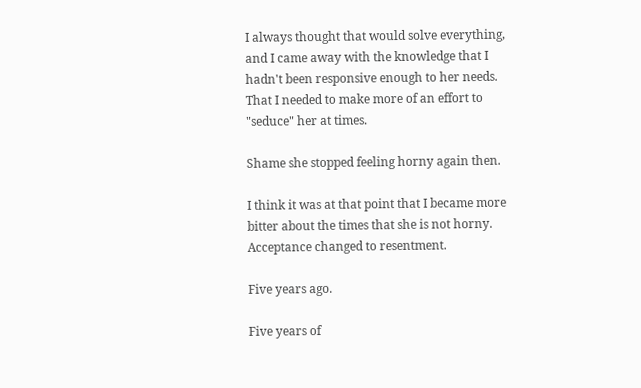I always thought that would solve everything, and I came away with the knowledge that I hadn't been responsive enough to her needs. That I needed to make more of an effort to "seduce" her at times.

Shame she stopped feeling horny again then.

I think it was at that point that I became more bitter about the times that she is not horny. Acceptance changed to resentment.

Five years ago.

Five years of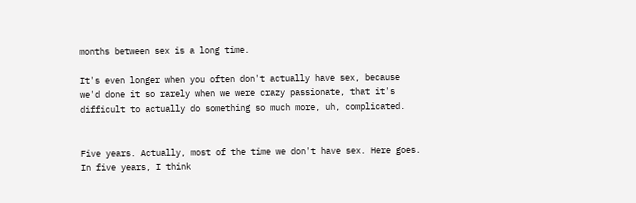months between sex is a long time.

It's even longer when you often don't actually have sex, because we'd done it so rarely when we were crazy passionate, that it's difficult to actually do something so much more, uh, complicated.


Five years. Actually, most of the time we don't have sex. Here goes. In five years, I think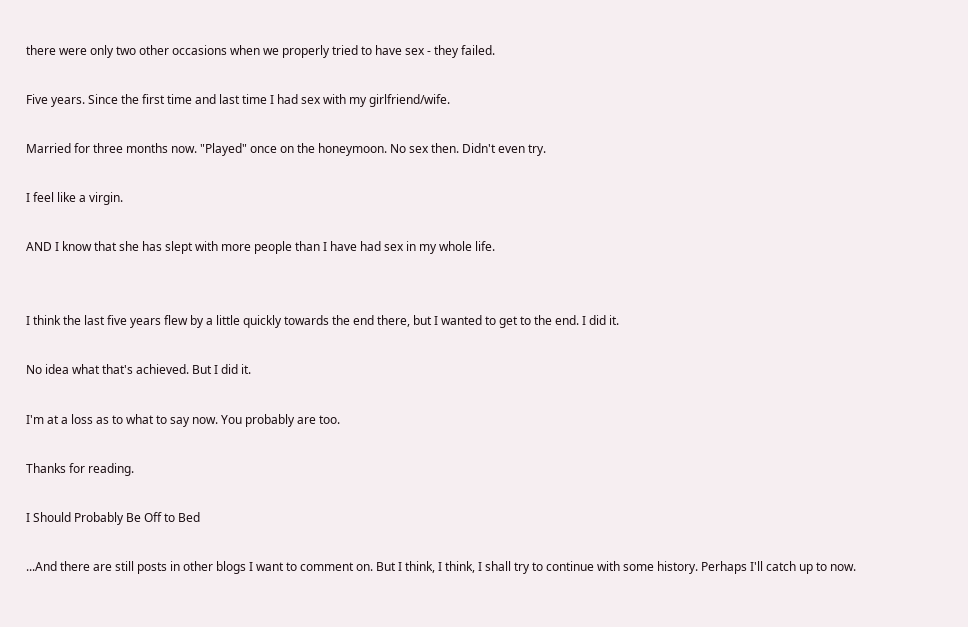there were only two other occasions when we properly tried to have sex - they failed.

Five years. Since the first time and last time I had sex with my girlfriend/wife.

Married for three months now. "Played" once on the honeymoon. No sex then. Didn't even try.

I feel like a virgin.

AND I know that she has slept with more people than I have had sex in my whole life.


I think the last five years flew by a little quickly towards the end there, but I wanted to get to the end. I did it.

No idea what that's achieved. But I did it.

I'm at a loss as to what to say now. You probably are too.

Thanks for reading.

I Should Probably Be Off to Bed

...And there are still posts in other blogs I want to comment on. But I think, I think, I shall try to continue with some history. Perhaps I'll catch up to now.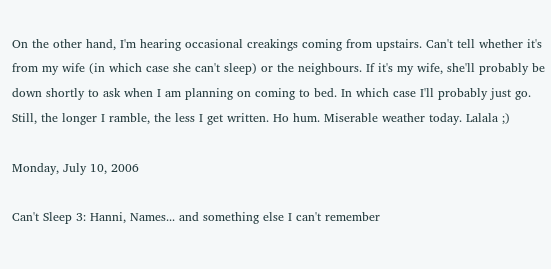On the other hand, I'm hearing occasional creakings coming from upstairs. Can't tell whether it's from my wife (in which case she can't sleep) or the neighbours. If it's my wife, she'll probably be down shortly to ask when I am planning on coming to bed. In which case I'll probably just go. Still, the longer I ramble, the less I get written. Ho hum. Miserable weather today. Lalala ;)

Monday, July 10, 2006

Can't Sleep 3: Hanni, Names... and something else I can't remember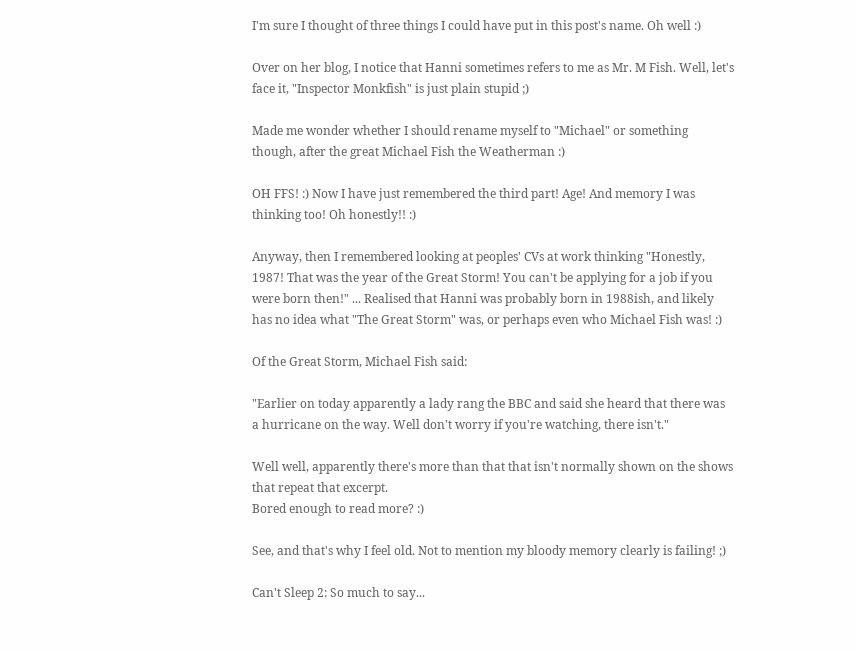I'm sure I thought of three things I could have put in this post's name. Oh well :)

Over on her blog, I notice that Hanni sometimes refers to me as Mr. M Fish. Well, let's face it, "Inspector Monkfish" is just plain stupid ;)

Made me wonder whether I should rename myself to "Michael" or something though, after the great Michael Fish the Weatherman :)

OH FFS! :) Now I have just remembered the third part! Age! And memory I was thinking too! Oh honestly!! :)

Anyway, then I remembered looking at peoples' CVs at work thinking "Honestly, 1987! That was the year of the Great Storm! You can't be applying for a job if you were born then!" ... Realised that Hanni was probably born in 1988ish, and likely has no idea what "The Great Storm" was, or perhaps even who Michael Fish was! :)

Of the Great Storm, Michael Fish said:

"Earlier on today apparently a lady rang the BBC and said she heard that there was a hurricane on the way. Well don't worry if you're watching, there isn't."

Well well, apparently there's more than that that isn't normally shown on the shows that repeat that excerpt.
Bored enough to read more? :)

See, and that's why I feel old. Not to mention my bloody memory clearly is failing! ;)

Can't Sleep 2: So much to say...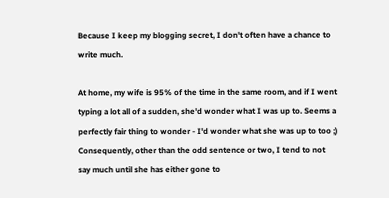Because I keep my blogging secret, I don't often have a chance to write much.

At home, my wife is 95% of the time in the same room, and if I went typing a lot all of a sudden, she'd wonder what I was up to. Seems a perfectly fair thing to wonder - I'd wonder what she was up to too ;)
Consequently, other than the odd sentence or two, I tend to not say much until she has either gone to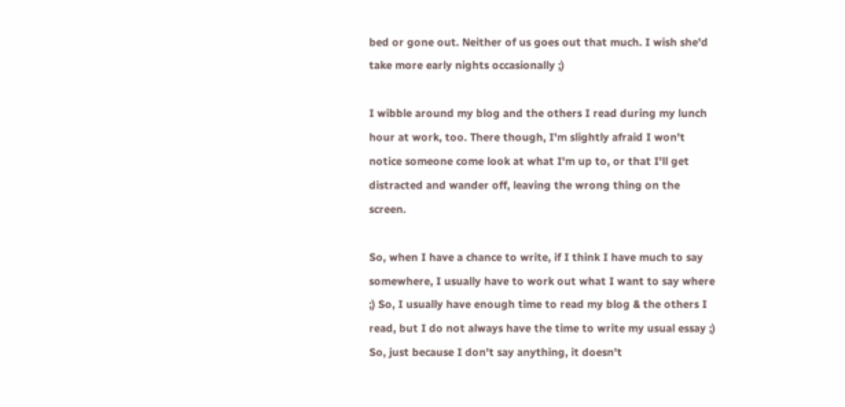bed or gone out. Neither of us goes out that much. I wish she'd take more early nights occasionally ;)

I wibble around my blog and the others I read during my lunch hour at work, too. There though, I'm slightly afraid I won't notice someone come look at what I'm up to, or that I'll get distracted and wander off, leaving the wrong thing on the screen.

So, when I have a chance to write, if I think I have much to say somewhere, I usually have to work out what I want to say where ;) So, I usually have enough time to read my blog & the others I read, but I do not always have the time to write my usual essay ;) So, just because I don't say anything, it doesn't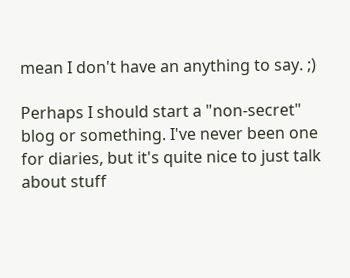mean I don't have an anything to say. ;)

Perhaps I should start a "non-secret" blog or something. I've never been one for diaries, but it's quite nice to just talk about stuff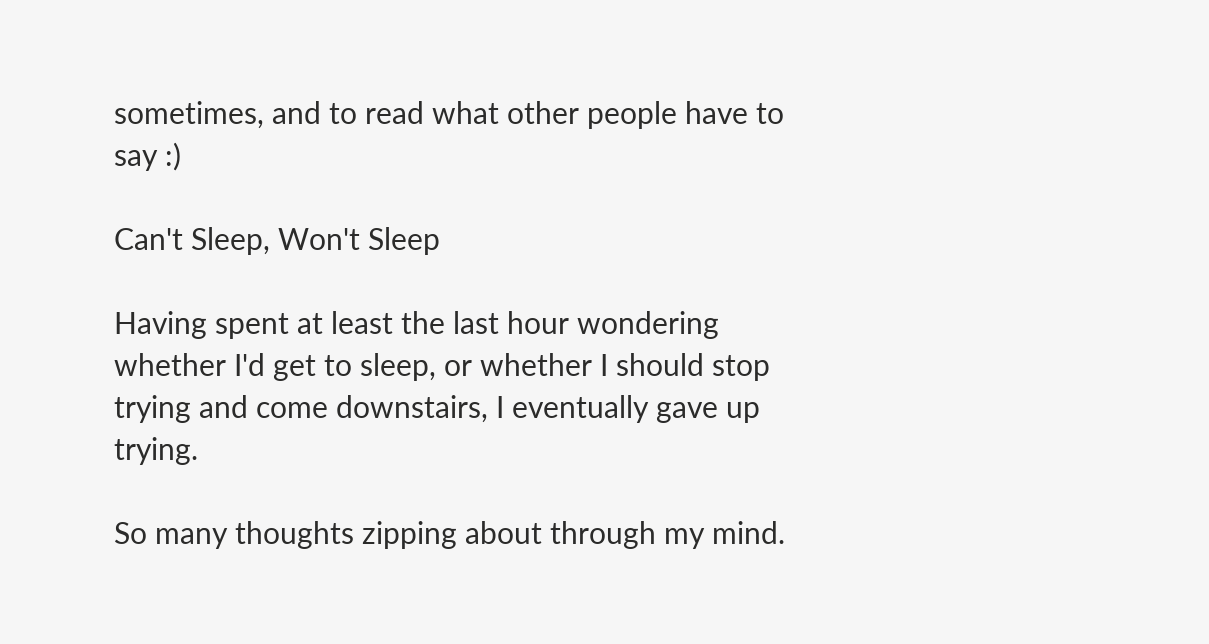sometimes, and to read what other people have to say :)

Can't Sleep, Won't Sleep

Having spent at least the last hour wondering whether I'd get to sleep, or whether I should stop trying and come downstairs, I eventually gave up trying.

So many thoughts zipping about through my mind.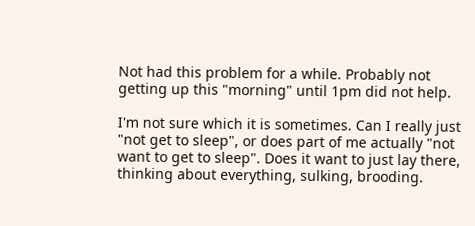Not had this problem for a while. Probably not getting up this "morning" until 1pm did not help.

I'm not sure which it is sometimes. Can I really just "not get to sleep", or does part of me actually "not want to get to sleep". Does it want to just lay there, thinking about everything, sulking, brooding.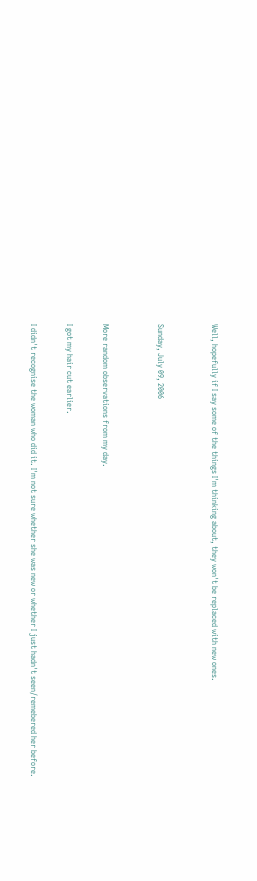Well, hopefully if I say some of the things I'm thinking about, they won't be replaced with new ones.


Sunday, July 09, 2006


More random observations from my day.

I got my hair cut earlier.

I didn't recognise the woman who did it. I'm not sure whether she was new or whether I just hadn't seen/remebered her before.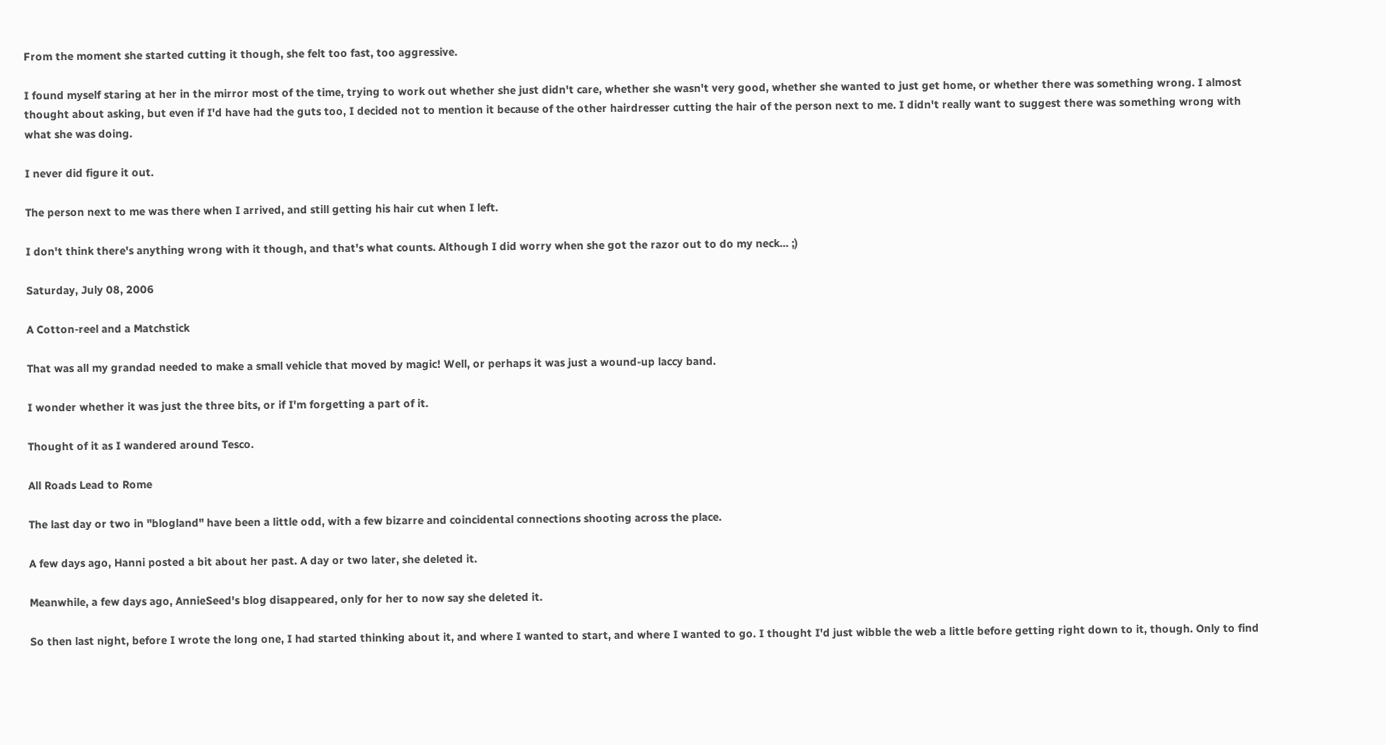From the moment she started cutting it though, she felt too fast, too aggressive.

I found myself staring at her in the mirror most of the time, trying to work out whether she just didn't care, whether she wasn't very good, whether she wanted to just get home, or whether there was something wrong. I almost thought about asking, but even if I'd have had the guts too, I decided not to mention it because of the other hairdresser cutting the hair of the person next to me. I didn't really want to suggest there was something wrong with what she was doing.

I never did figure it out.

The person next to me was there when I arrived, and still getting his hair cut when I left.

I don't think there's anything wrong with it though, and that's what counts. Although I did worry when she got the razor out to do my neck... ;)

Saturday, July 08, 2006

A Cotton-reel and a Matchstick

That was all my grandad needed to make a small vehicle that moved by magic! Well, or perhaps it was just a wound-up laccy band.

I wonder whether it was just the three bits, or if I'm forgetting a part of it.

Thought of it as I wandered around Tesco.

All Roads Lead to Rome

The last day or two in "blogland" have been a little odd, with a few bizarre and coincidental connections shooting across the place.

A few days ago, Hanni posted a bit about her past. A day or two later, she deleted it.

Meanwhile, a few days ago, AnnieSeed's blog disappeared, only for her to now say she deleted it.

So then last night, before I wrote the long one, I had started thinking about it, and where I wanted to start, and where I wanted to go. I thought I'd just wibble the web a little before getting right down to it, though. Only to find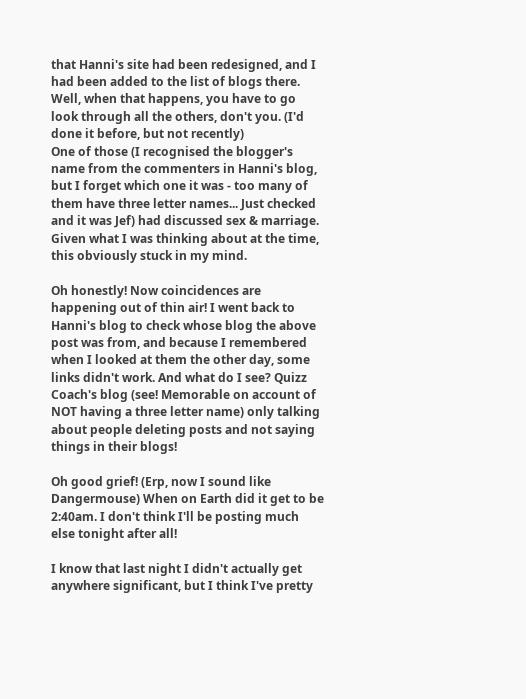that Hanni's site had been redesigned, and I had been added to the list of blogs there. Well, when that happens, you have to go look through all the others, don't you. (I'd done it before, but not recently)
One of those (I recognised the blogger's name from the commenters in Hanni's blog, but I forget which one it was - too many of them have three letter names... Just checked and it was Jef) had discussed sex & marriage. Given what I was thinking about at the time, this obviously stuck in my mind.

Oh honestly! Now coincidences are happening out of thin air! I went back to Hanni's blog to check whose blog the above post was from, and because I remembered when I looked at them the other day, some links didn't work. And what do I see? Quizz Coach's blog (see! Memorable on account of NOT having a three letter name) only talking about people deleting posts and not saying things in their blogs!

Oh good grief! (Erp, now I sound like Dangermouse) When on Earth did it get to be 2:40am. I don't think I'll be posting much else tonight after all!

I know that last night I didn't actually get anywhere significant, but I think I've pretty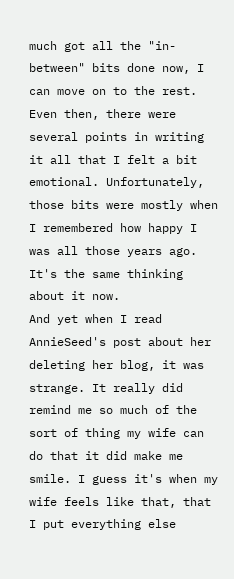much got all the "in-between" bits done now, I can move on to the rest.
Even then, there were several points in writing it all that I felt a bit emotional. Unfortunately, those bits were mostly when I remembered how happy I was all those years ago. It's the same thinking about it now.
And yet when I read AnnieSeed's post about her deleting her blog, it was strange. It really did remind me so much of the sort of thing my wife can do that it did make me smile. I guess it's when my wife feels like that, that I put everything else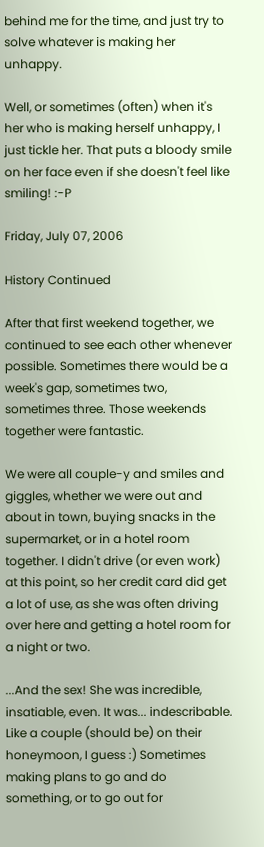behind me for the time, and just try to solve whatever is making her unhappy.

Well, or sometimes (often) when it's her who is making herself unhappy, I just tickle her. That puts a bloody smile on her face even if she doesn't feel like smiling! :-P

Friday, July 07, 2006

History Continued

After that first weekend together, we continued to see each other whenever possible. Sometimes there would be a week's gap, sometimes two, sometimes three. Those weekends together were fantastic.

We were all couple-y and smiles and giggles, whether we were out and about in town, buying snacks in the supermarket, or in a hotel room together. I didn't drive (or even work) at this point, so her credit card did get a lot of use, as she was often driving over here and getting a hotel room for a night or two.

...And the sex! She was incredible, insatiable, even. It was... indescribable. Like a couple (should be) on their honeymoon, I guess :) Sometimes making plans to go and do something, or to go out for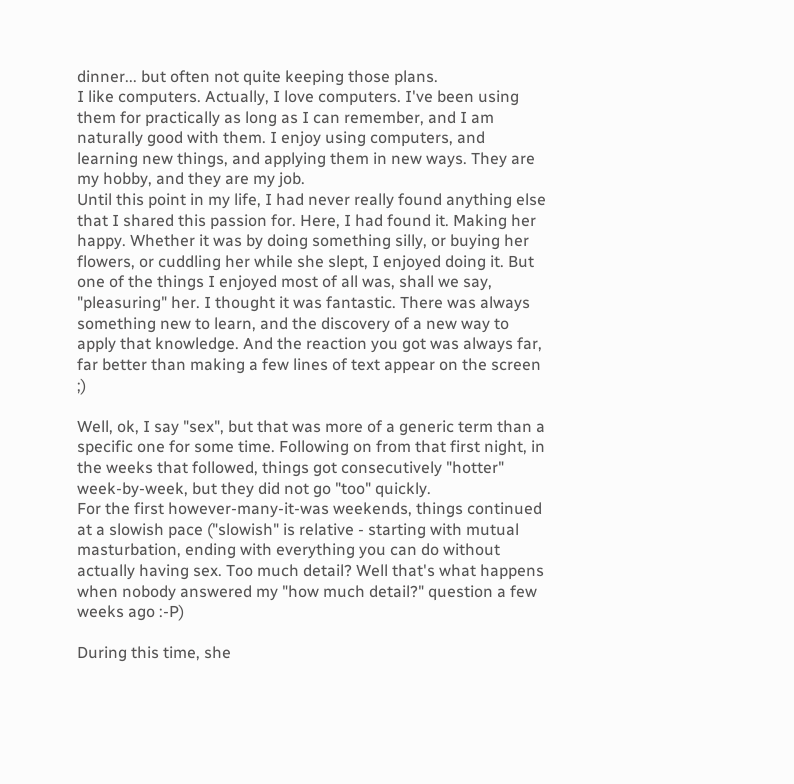dinner... but often not quite keeping those plans.
I like computers. Actually, I love computers. I've been using them for practically as long as I can remember, and I am naturally good with them. I enjoy using computers, and learning new things, and applying them in new ways. They are my hobby, and they are my job.
Until this point in my life, I had never really found anything else that I shared this passion for. Here, I had found it. Making her happy. Whether it was by doing something silly, or buying her flowers, or cuddling her while she slept, I enjoyed doing it. But one of the things I enjoyed most of all was, shall we say, "pleasuring" her. I thought it was fantastic. There was always something new to learn, and the discovery of a new way to apply that knowledge. And the reaction you got was always far, far better than making a few lines of text appear on the screen ;)

Well, ok, I say "sex", but that was more of a generic term than a specific one for some time. Following on from that first night, in the weeks that followed, things got consecutively "hotter" week-by-week, but they did not go "too" quickly.
For the first however-many-it-was weekends, things continued at a slowish pace ("slowish" is relative - starting with mutual masturbation, ending with everything you can do without actually having sex. Too much detail? Well that's what happens when nobody answered my "how much detail?" question a few weeks ago :-P)

During this time, she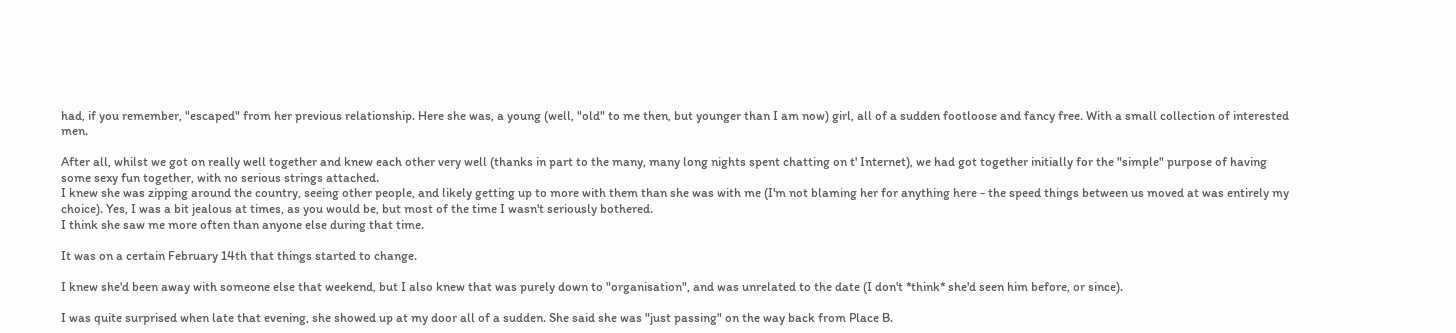had, if you remember, "escaped" from her previous relationship. Here she was, a young (well, "old" to me then, but younger than I am now) girl, all of a sudden footloose and fancy free. With a small collection of interested men.

After all, whilst we got on really well together and knew each other very well (thanks in part to the many, many long nights spent chatting on t' Internet), we had got together initially for the "simple" purpose of having some sexy fun together, with no serious strings attached.
I knew she was zipping around the country, seeing other people, and likely getting up to more with them than she was with me (I'm not blaming her for anything here - the speed things between us moved at was entirely my choice). Yes, I was a bit jealous at times, as you would be, but most of the time I wasn't seriously bothered.
I think she saw me more often than anyone else during that time.

It was on a certain February 14th that things started to change.

I knew she'd been away with someone else that weekend, but I also knew that was purely down to "organisation", and was unrelated to the date (I don't *think* she'd seen him before, or since).

I was quite surprised when late that evening, she showed up at my door all of a sudden. She said she was "just passing" on the way back from Place B.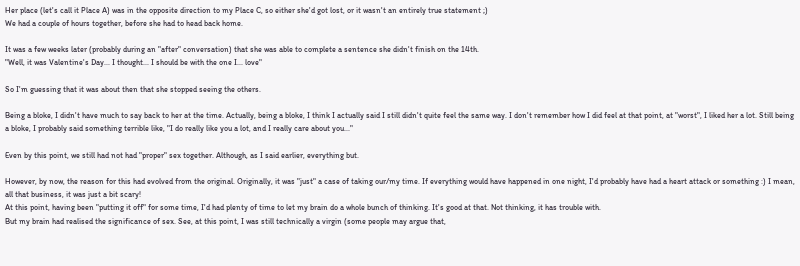Her place (let's call it Place A) was in the opposite direction to my Place C, so either she'd got lost, or it wasn't an entirely true statement ;)
We had a couple of hours together, before she had to head back home.

It was a few weeks later (probably during an "after" conversation) that she was able to complete a sentence she didn't finish on the 14th.
"Well, it was Valentine's Day... I thought... I should be with the one I... love"

So I'm guessing that it was about then that she stopped seeing the others.

Being a bloke, I didn't have much to say back to her at the time. Actually, being a bloke, I think I actually said I still didn't quite feel the same way. I don't remember how I did feel at that point, at "worst", I liked her a lot. Still being a bloke, I probably said something terrible like, "I do really like you a lot, and I really care about you..."

Even by this point, we still had not had "proper" sex together. Although, as I said earlier, everything but.

However, by now, the reason for this had evolved from the original. Originally, it was "just" a case of taking our/my time. If everything would have happened in one night, I'd probably have had a heart attack or something :) I mean, all that business, it was just a bit scary!
At this point, having been "putting it off" for some time, I'd had plenty of time to let my brain do a whole bunch of thinking. It's good at that. Not thinking, it has trouble with.
But my brain had realised the significance of sex. See, at this point, I was still technically a virgin (some people may argue that,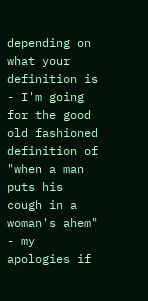depending on what your definition is - I'm going for the good old fashioned definition of "when a man puts his cough in a woman's ahem" - my apologies if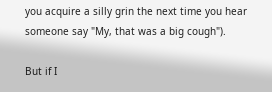you acquire a silly grin the next time you hear someone say "My, that was a big cough").

But if I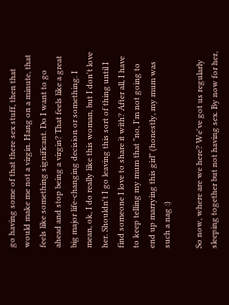go having some of that there sex stuff, then that would make me not a virgin. Hang on a minute, that feels like something significant. Do I want to go ahead and stop being a virgin? That feels like a great big major life-changing decision or something. I mean, ok, I do really like this woman, but I don't love her. Shouldn't I go leaving this sort of thing until I find someone I love to share it with? After all, I have to keep telling my mum that "no, I'm not going to end up marrying this girl" (honestly, my mum was such a nag :)

So now, where are we here? We've got us regularly sleeping together but not having sex. By now for her,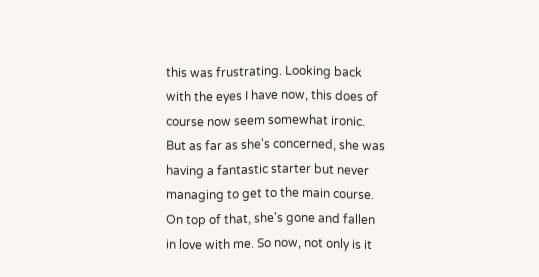this was frustrating. Looking back with the eyes I have now, this does of course now seem somewhat ironic. But as far as she's concerned, she was having a fantastic starter but never managing to get to the main course. On top of that, she's gone and fallen in love with me. So now, not only is it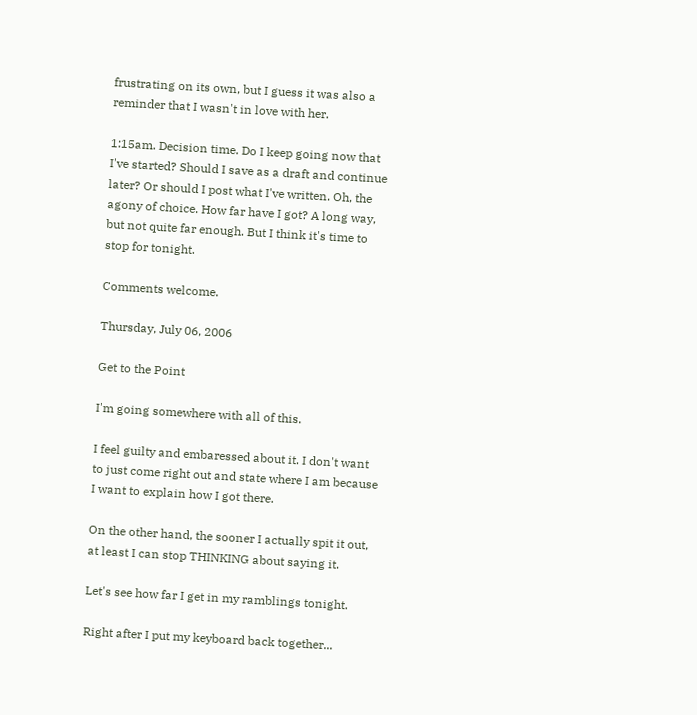frustrating on its own, but I guess it was also a reminder that I wasn't in love with her.

1:15am. Decision time. Do I keep going now that I've started? Should I save as a draft and continue later? Or should I post what I've written. Oh, the agony of choice. How far have I got? A long way, but not quite far enough. But I think it's time to stop for tonight.

Comments welcome.

Thursday, July 06, 2006

Get to the Point

I'm going somewhere with all of this.

I feel guilty and embaressed about it. I don't want to just come right out and state where I am because I want to explain how I got there.

On the other hand, the sooner I actually spit it out, at least I can stop THINKING about saying it.

Let's see how far I get in my ramblings tonight.

Right after I put my keyboard back together...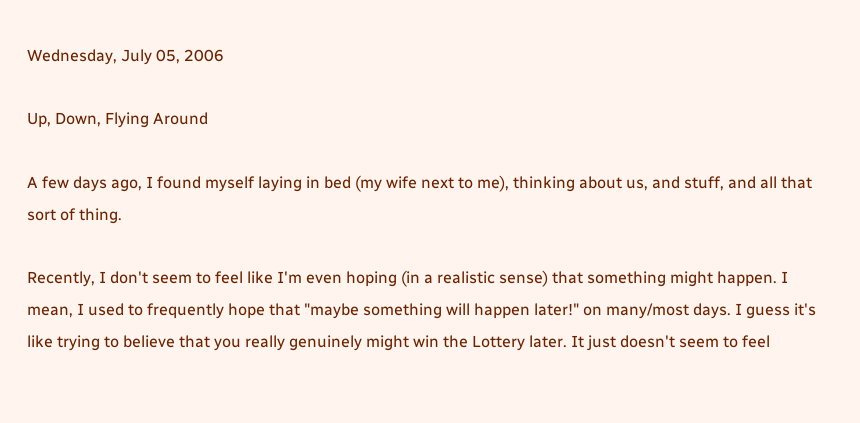Wednesday, July 05, 2006

Up, Down, Flying Around

A few days ago, I found myself laying in bed (my wife next to me), thinking about us, and stuff, and all that sort of thing.

Recently, I don't seem to feel like I'm even hoping (in a realistic sense) that something might happen. I mean, I used to frequently hope that "maybe something will happen later!" on many/most days. I guess it's like trying to believe that you really genuinely might win the Lottery later. It just doesn't seem to feel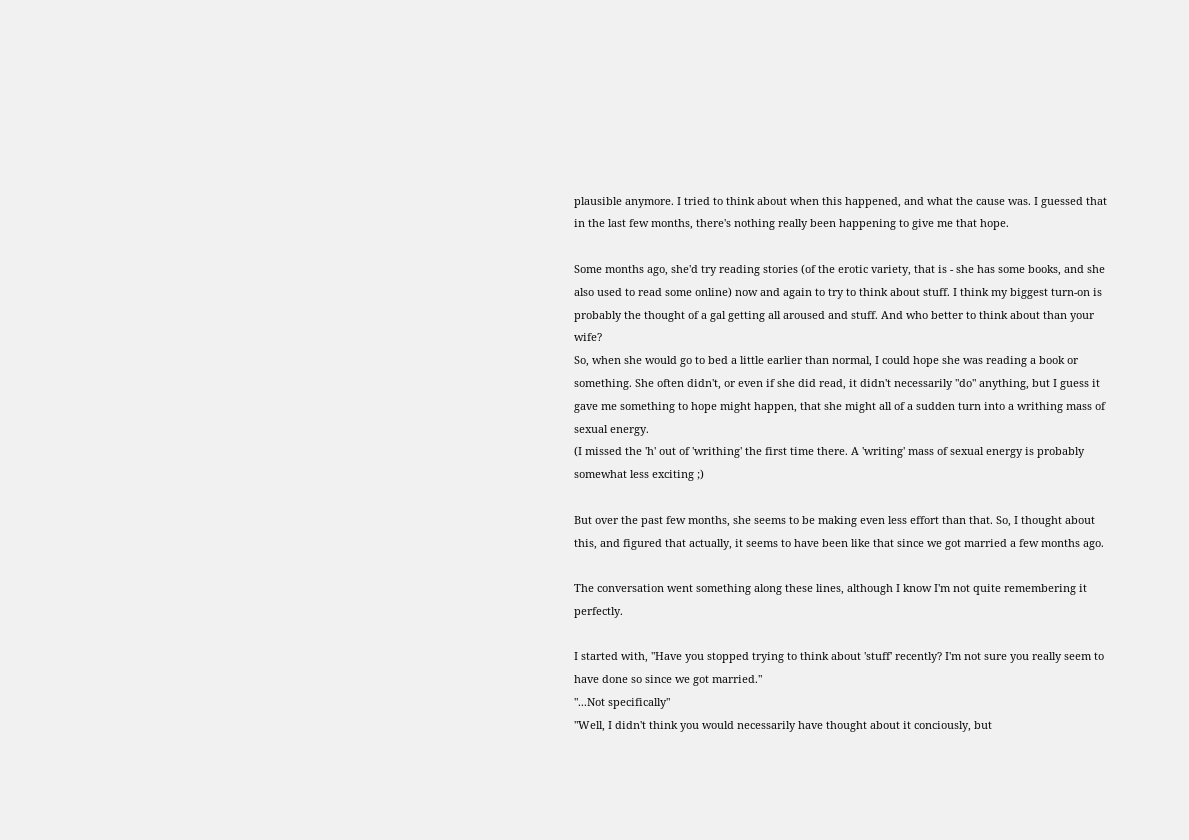plausible anymore. I tried to think about when this happened, and what the cause was. I guessed that in the last few months, there's nothing really been happening to give me that hope.

Some months ago, she'd try reading stories (of the erotic variety, that is - she has some books, and she also used to read some online) now and again to try to think about stuff. I think my biggest turn-on is probably the thought of a gal getting all aroused and stuff. And who better to think about than your wife?
So, when she would go to bed a little earlier than normal, I could hope she was reading a book or something. She often didn't, or even if she did read, it didn't necessarily "do" anything, but I guess it gave me something to hope might happen, that she might all of a sudden turn into a writhing mass of sexual energy.
(I missed the 'h' out of 'writhing' the first time there. A 'writing' mass of sexual energy is probably somewhat less exciting ;)

But over the past few months, she seems to be making even less effort than that. So, I thought about this, and figured that actually, it seems to have been like that since we got married a few months ago.

The conversation went something along these lines, although I know I'm not quite remembering it perfectly.

I started with, "Have you stopped trying to think about 'stuff' recently? I'm not sure you really seem to have done so since we got married."
"...Not specifically"
"Well, I didn't think you would necessarily have thought about it conciously, but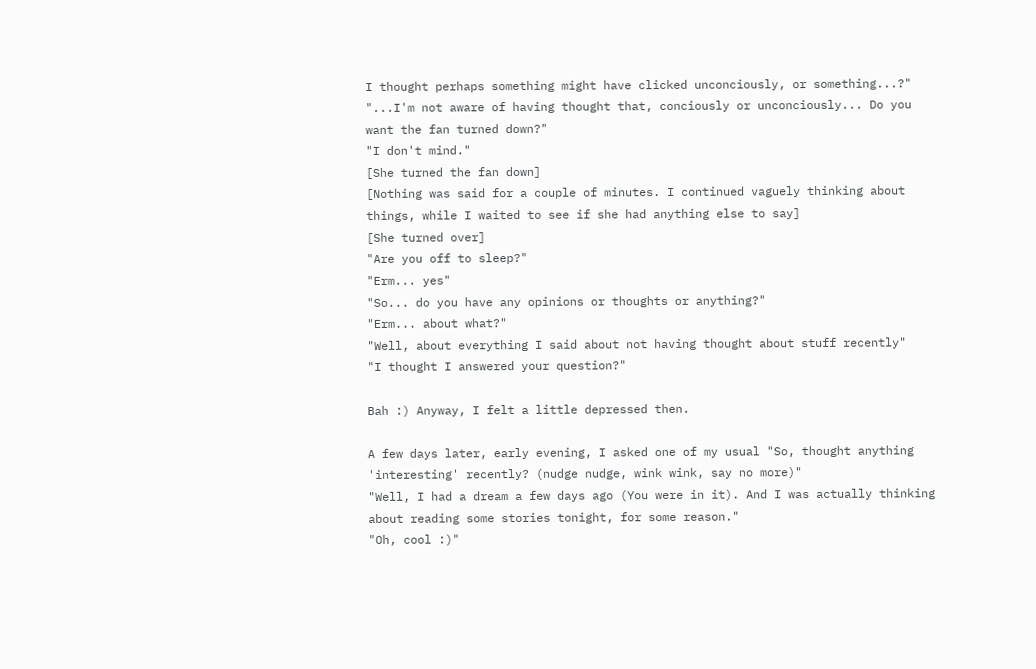I thought perhaps something might have clicked unconciously, or something...?"
"...I'm not aware of having thought that, conciously or unconciously... Do you want the fan turned down?"
"I don't mind."
[She turned the fan down]
[Nothing was said for a couple of minutes. I continued vaguely thinking about things, while I waited to see if she had anything else to say]
[She turned over]
"Are you off to sleep?"
"Erm... yes"
"So... do you have any opinions or thoughts or anything?"
"Erm... about what?"
"Well, about everything I said about not having thought about stuff recently"
"I thought I answered your question?"

Bah :) Anyway, I felt a little depressed then.

A few days later, early evening, I asked one of my usual "So, thought anything 'interesting' recently? (nudge nudge, wink wink, say no more)"
"Well, I had a dream a few days ago (You were in it). And I was actually thinking about reading some stories tonight, for some reason."
"Oh, cool :)"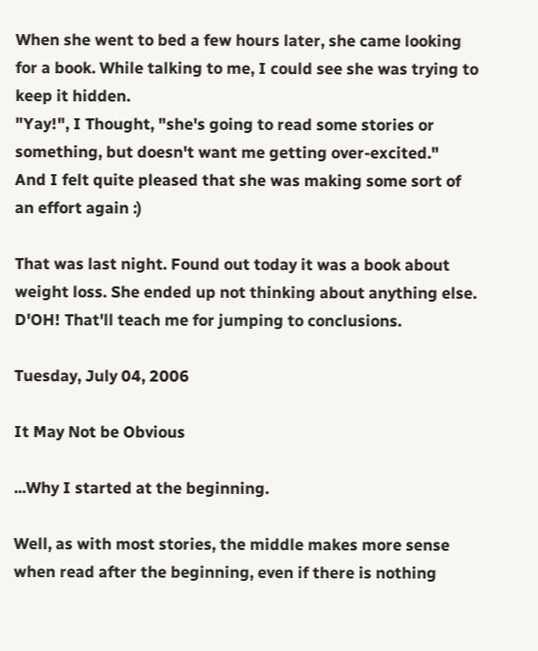When she went to bed a few hours later, she came looking for a book. While talking to me, I could see she was trying to keep it hidden.
"Yay!", I Thought, "she's going to read some stories or something, but doesn't want me getting over-excited."
And I felt quite pleased that she was making some sort of an effort again :)

That was last night. Found out today it was a book about weight loss. She ended up not thinking about anything else. D'OH! That'll teach me for jumping to conclusions.

Tuesday, July 04, 2006

It May Not be Obvious

...Why I started at the beginning.

Well, as with most stories, the middle makes more sense when read after the beginning, even if there is nothing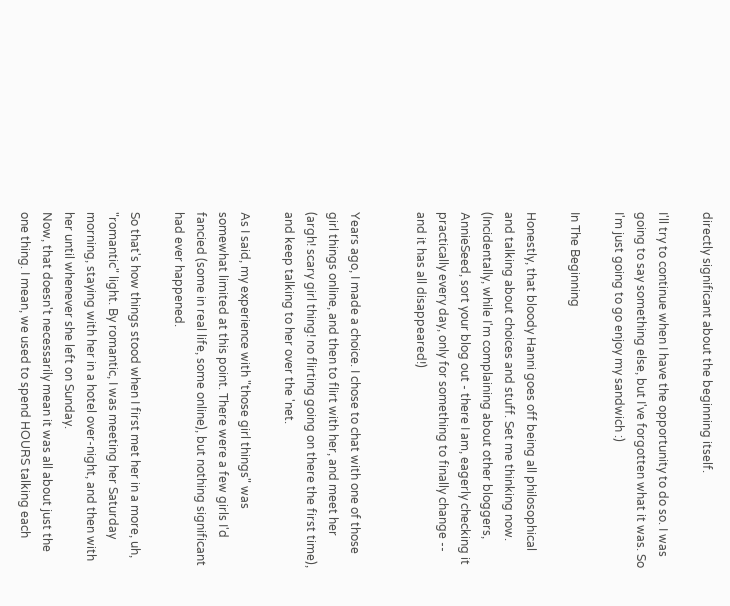directly significant about the beginning itself.

I'll try to continue when I have the opportunity to do so. I was going to say something else, but I've forgotten what it was. So I'm just going to go enjoy my sandwich :)

In The Beginning

Honestly, that bloody Hanni goes off being all philosophical and talking about choices and stuff. Set me thinking now. (Incidentally, while I'm complaining about other bloggers, AnnieSeed, sort your blog out - there I am, eagerly checking it practically every day, only for something to finally change -- and it has all disappeared!)


Years ago, I made a choice. I chose to chat with one of those girl things online, and then to flirt with her, and meet her (argh! scary girl thing! no flirting going on there the first time), and keep talking to her over the 'net.

As I said, my experience with "those girl things" was somewhat limited at this point. There were a few girls I'd fancied (some in real life, some online), but nothing significant had ever happened.

So that's how things stood when I first met her in a more, uh, "romantic" light. By romantic, I was meeting her Saturday morning, staying with her in a hotel over-night, and then with her until whenever she left on Sunday.
Now, that doesn't necessarily mean it was all about just the one thing. I mean, we used to spend HOURS talking each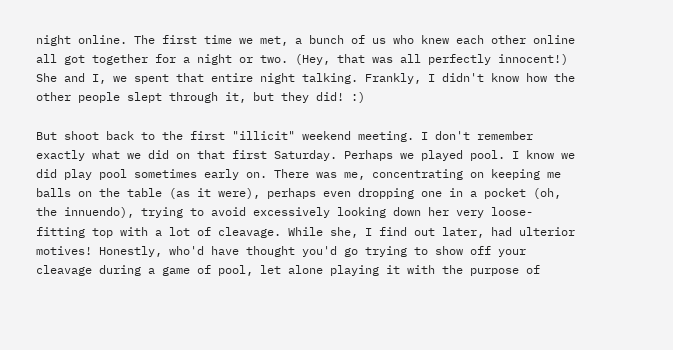night online. The first time we met, a bunch of us who knew each other online all got together for a night or two. (Hey, that was all perfectly innocent!)
She and I, we spent that entire night talking. Frankly, I didn't know how the other people slept through it, but they did! :)

But shoot back to the first "illicit" weekend meeting. I don't remember exactly what we did on that first Saturday. Perhaps we played pool. I know we did play pool sometimes early on. There was me, concentrating on keeping me balls on the table (as it were), perhaps even dropping one in a pocket (oh, the innuendo), trying to avoid excessively looking down her very loose-fitting top with a lot of cleavage. While she, I find out later, had ulterior motives! Honestly, who'd have thought you'd go trying to show off your cleavage during a game of pool, let alone playing it with the purpose of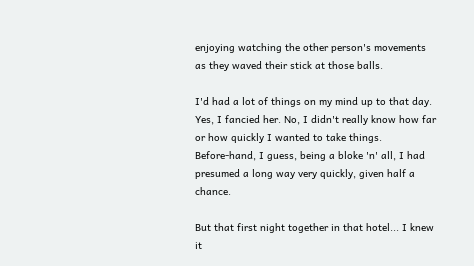enjoying watching the other person's movements as they waved their stick at those balls.

I'd had a lot of things on my mind up to that day. Yes, I fancied her. No, I didn't really know how far or how quickly I wanted to take things.
Before-hand, I guess, being a bloke 'n' all, I had presumed a long way very quickly, given half a chance.

But that first night together in that hotel... I knew it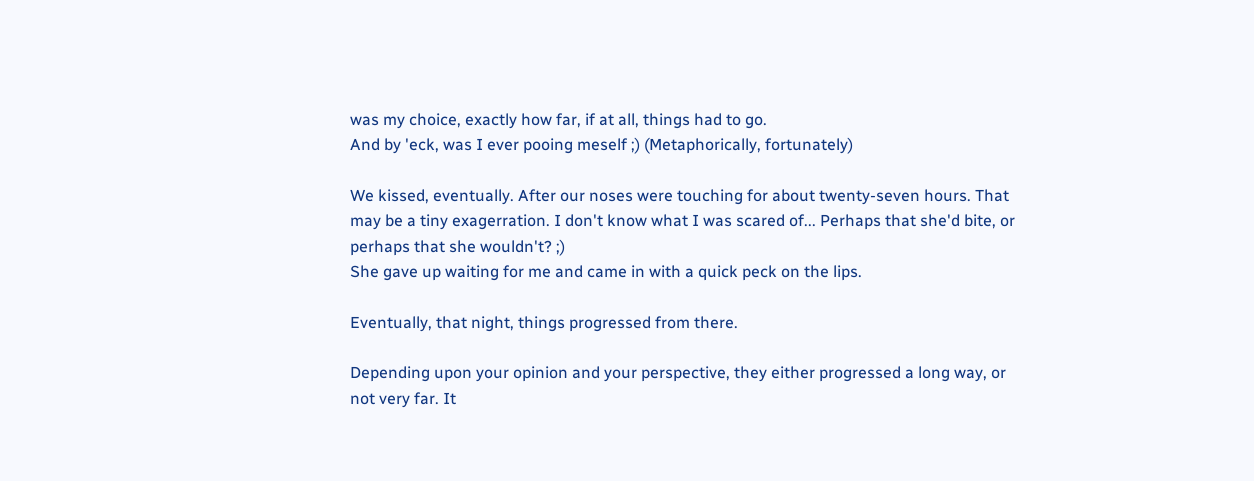was my choice, exactly how far, if at all, things had to go.
And by 'eck, was I ever pooing meself ;) (Metaphorically, fortunately)

We kissed, eventually. After our noses were touching for about twenty-seven hours. That may be a tiny exagerration. I don't know what I was scared of... Perhaps that she'd bite, or perhaps that she wouldn't? ;)
She gave up waiting for me and came in with a quick peck on the lips.

Eventually, that night, things progressed from there.

Depending upon your opinion and your perspective, they either progressed a long way, or not very far. It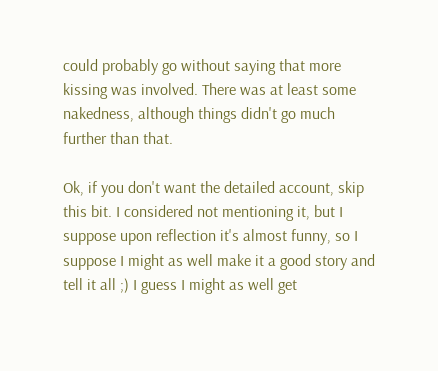could probably go without saying that more kissing was involved. There was at least some nakedness, although things didn't go much further than that.

Ok, if you don't want the detailed account, skip this bit. I considered not mentioning it, but I suppose upon reflection it's almost funny, so I suppose I might as well make it a good story and tell it all ;) I guess I might as well get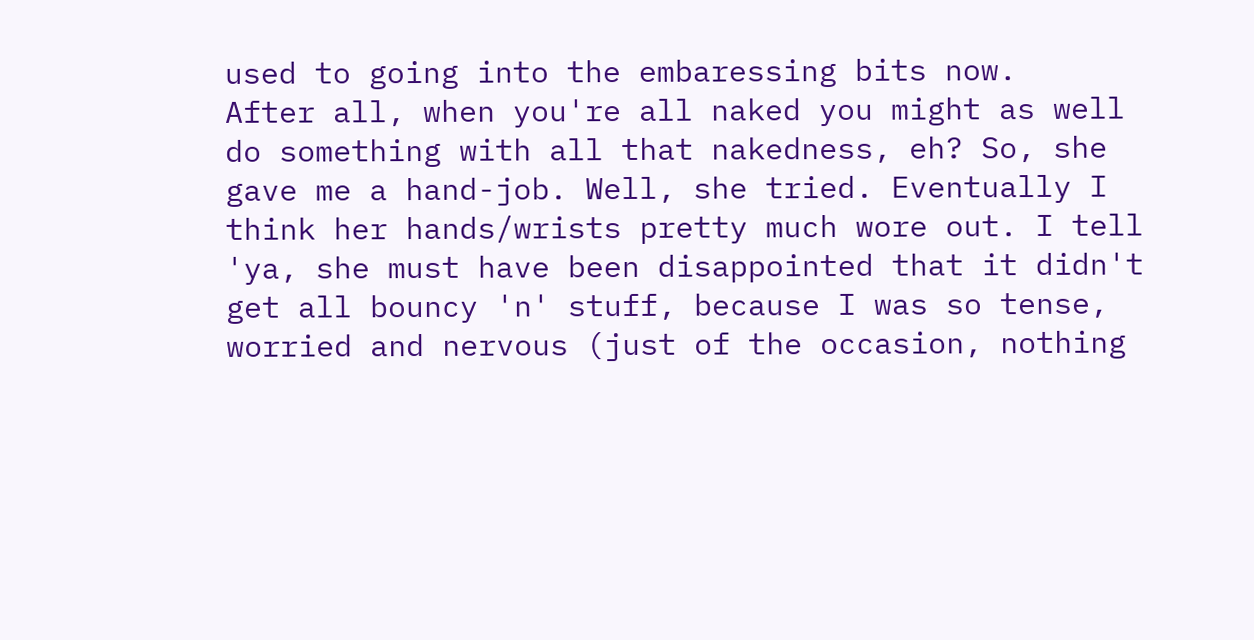used to going into the embaressing bits now.
After all, when you're all naked you might as well do something with all that nakedness, eh? So, she gave me a hand-job. Well, she tried. Eventually I think her hands/wrists pretty much wore out. I tell 'ya, she must have been disappointed that it didn't get all bouncy 'n' stuff, because I was so tense, worried and nervous (just of the occasion, nothing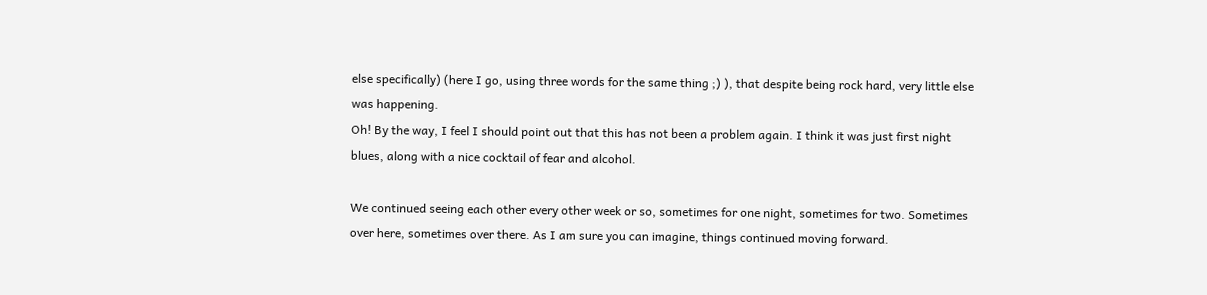else specifically) (here I go, using three words for the same thing ;) ), that despite being rock hard, very little else was happening.
Oh! By the way, I feel I should point out that this has not been a problem again. I think it was just first night blues, along with a nice cocktail of fear and alcohol.

We continued seeing each other every other week or so, sometimes for one night, sometimes for two. Sometimes over here, sometimes over there. As I am sure you can imagine, things continued moving forward.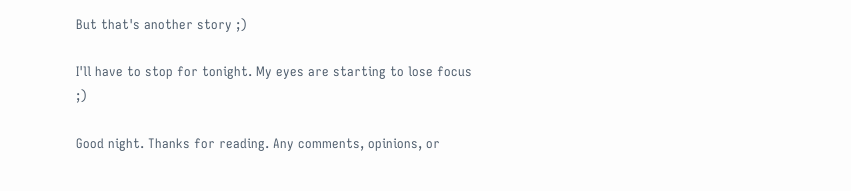But that's another story ;)

I'll have to stop for tonight. My eyes are starting to lose focus ;)

Good night. Thanks for reading. Any comments, opinions, or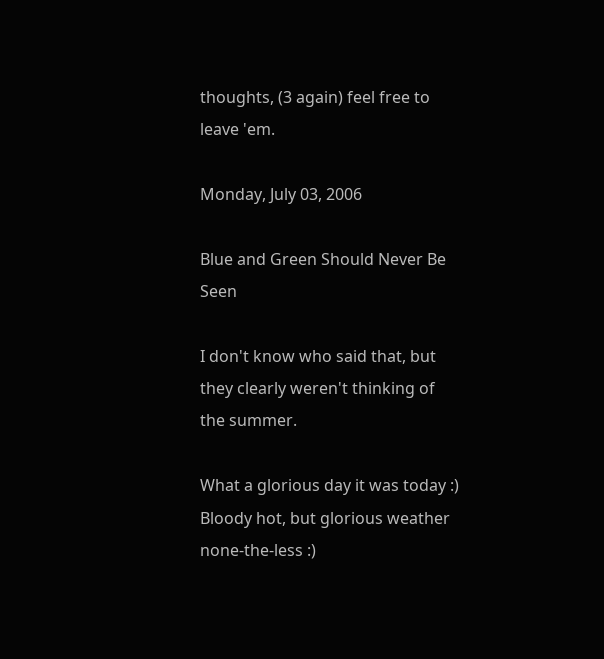thoughts, (3 again) feel free to leave 'em.

Monday, July 03, 2006

Blue and Green Should Never Be Seen

I don't know who said that, but they clearly weren't thinking of the summer.

What a glorious day it was today :) Bloody hot, but glorious weather none-the-less :)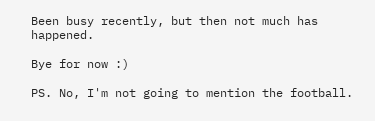Been busy recently, but then not much has happened.

Bye for now :)

PS. No, I'm not going to mention the football.